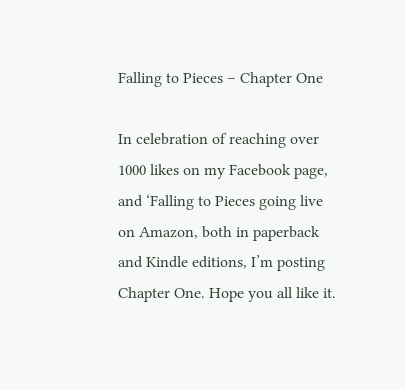Falling to Pieces – Chapter One

In celebration of reaching over 1000 likes on my Facebook page, and ‘Falling to Pieces going live on Amazon, both in paperback and Kindle editions, I’m posting Chapter One. Hope you all like it.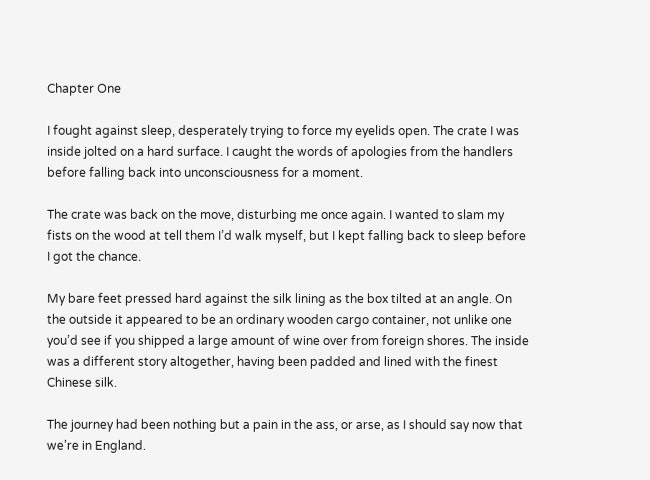Chapter One

I fought against sleep, desperately trying to force my eyelids open. The crate I was inside jolted on a hard surface. I caught the words of apologies from the handlers before falling back into unconsciousness for a moment.

The crate was back on the move, disturbing me once again. I wanted to slam my fists on the wood at tell them I’d walk myself, but I kept falling back to sleep before I got the chance.

My bare feet pressed hard against the silk lining as the box tilted at an angle. On the outside it appeared to be an ordinary wooden cargo container, not unlike one you’d see if you shipped a large amount of wine over from foreign shores. The inside was a different story altogether, having been padded and lined with the finest Chinese silk.

The journey had been nothing but a pain in the ass, or arse, as I should say now that we’re in England.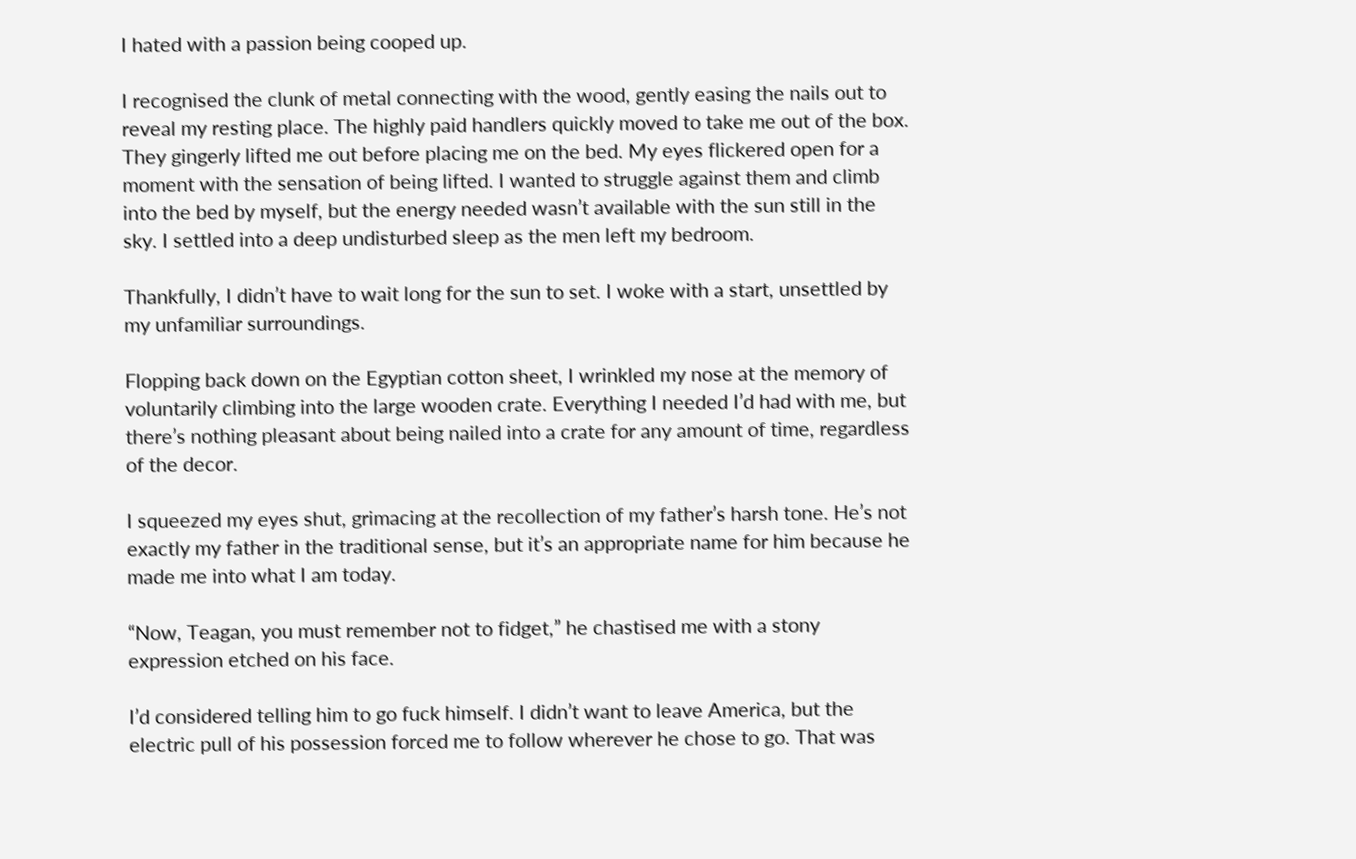I hated with a passion being cooped up.

I recognised the clunk of metal connecting with the wood, gently easing the nails out to reveal my resting place. The highly paid handlers quickly moved to take me out of the box. They gingerly lifted me out before placing me on the bed. My eyes flickered open for a moment with the sensation of being lifted. I wanted to struggle against them and climb into the bed by myself, but the energy needed wasn’t available with the sun still in the sky. I settled into a deep undisturbed sleep as the men left my bedroom.

Thankfully, I didn’t have to wait long for the sun to set. I woke with a start, unsettled by my unfamiliar surroundings.

Flopping back down on the Egyptian cotton sheet, I wrinkled my nose at the memory of voluntarily climbing into the large wooden crate. Everything I needed I’d had with me, but there’s nothing pleasant about being nailed into a crate for any amount of time, regardless of the decor.

I squeezed my eyes shut, grimacing at the recollection of my father’s harsh tone. He’s not exactly my father in the traditional sense, but it’s an appropriate name for him because he made me into what I am today.

“Now, Teagan, you must remember not to fidget,” he chastised me with a stony expression etched on his face.

I’d considered telling him to go fuck himself. I didn’t want to leave America, but the electric pull of his possession forced me to follow wherever he chose to go. That was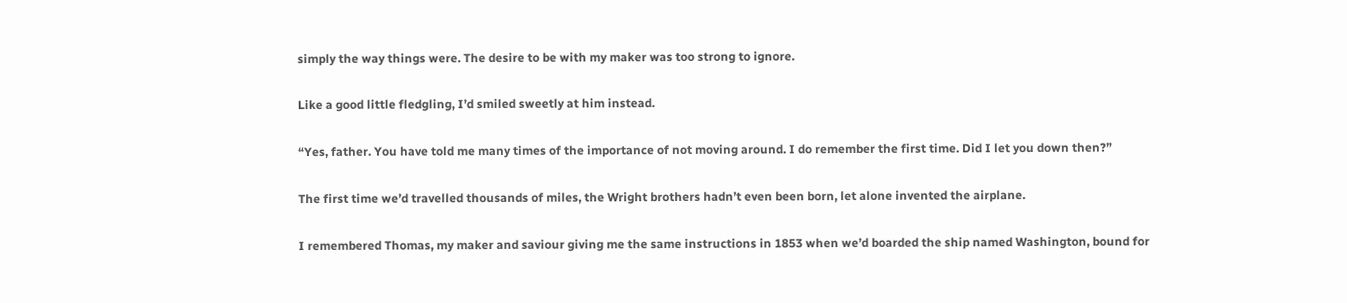simply the way things were. The desire to be with my maker was too strong to ignore.

Like a good little fledgling, I’d smiled sweetly at him instead.

“Yes, father. You have told me many times of the importance of not moving around. I do remember the first time. Did I let you down then?”

The first time we’d travelled thousands of miles, the Wright brothers hadn’t even been born, let alone invented the airplane.

I remembered Thomas, my maker and saviour giving me the same instructions in 1853 when we’d boarded the ship named Washington, bound for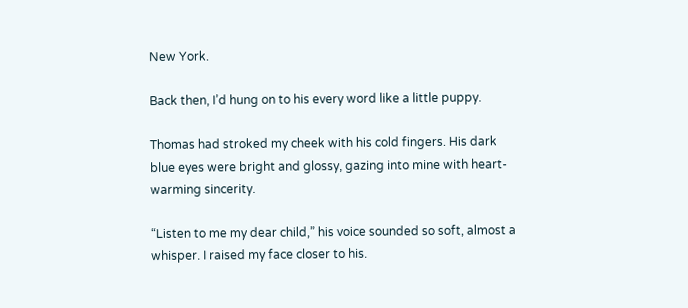New York.

Back then, I’d hung on to his every word like a little puppy.

Thomas had stroked my cheek with his cold fingers. His dark blue eyes were bright and glossy, gazing into mine with heart-warming sincerity.

“Listen to me my dear child,” his voice sounded so soft, almost a whisper. I raised my face closer to his.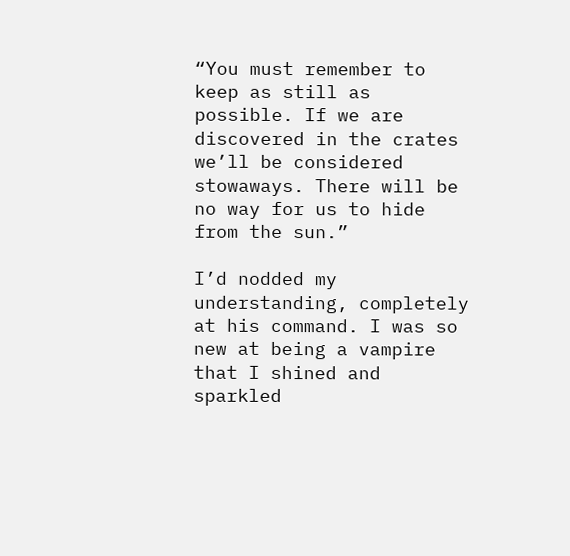“You must remember to keep as still as possible. If we are discovered in the crates we’ll be considered stowaways. There will be no way for us to hide from the sun.”

I’d nodded my understanding, completely at his command. I was so new at being a vampire that I shined and sparkled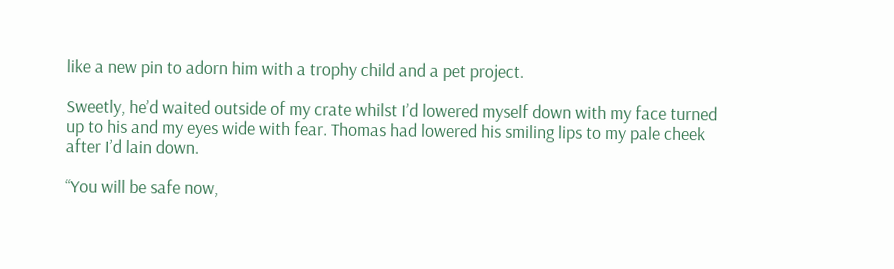like a new pin to adorn him with a trophy child and a pet project.

Sweetly, he’d waited outside of my crate whilst I’d lowered myself down with my face turned up to his and my eyes wide with fear. Thomas had lowered his smiling lips to my pale cheek after I’d lain down.

“You will be safe now,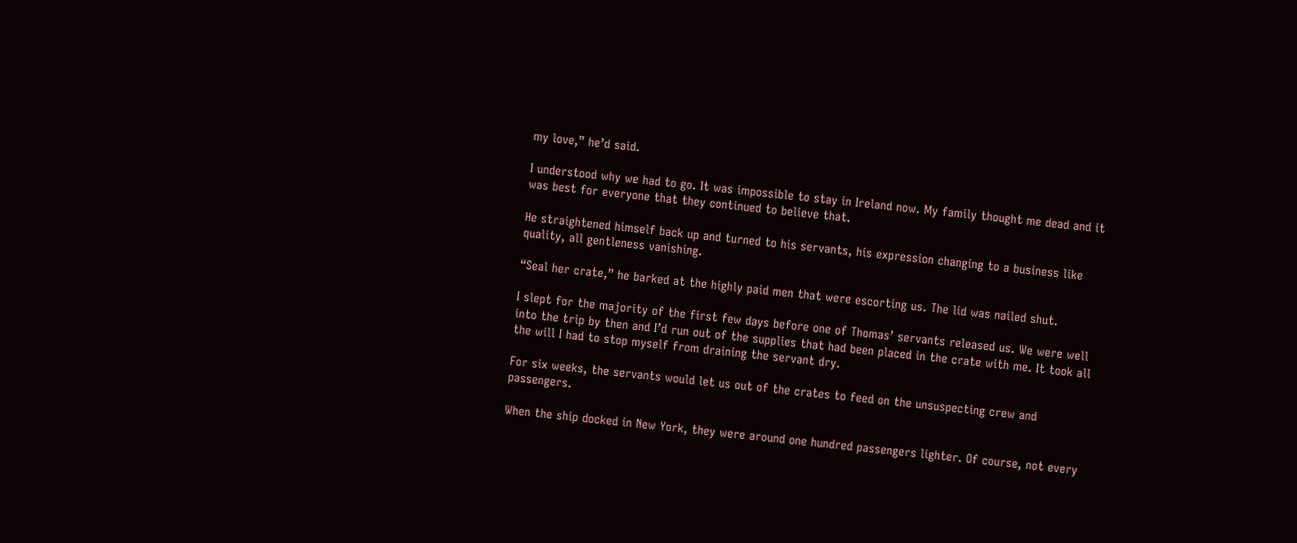my love,” he’d said.

I understood why we had to go. It was impossible to stay in Ireland now. My family thought me dead and it was best for everyone that they continued to believe that.

He straightened himself back up and turned to his servants, his expression changing to a business like quality, all gentleness vanishing.

“Seal her crate,” he barked at the highly paid men that were escorting us. The lid was nailed shut.

I slept for the majority of the first few days before one of Thomas’ servants released us. We were well into the trip by then and I’d run out of the supplies that had been placed in the crate with me. It took all the will I had to stop myself from draining the servant dry.

For six weeks, the servants would let us out of the crates to feed on the unsuspecting crew and passengers.

When the ship docked in New York, they were around one hundred passengers lighter. Of course, not every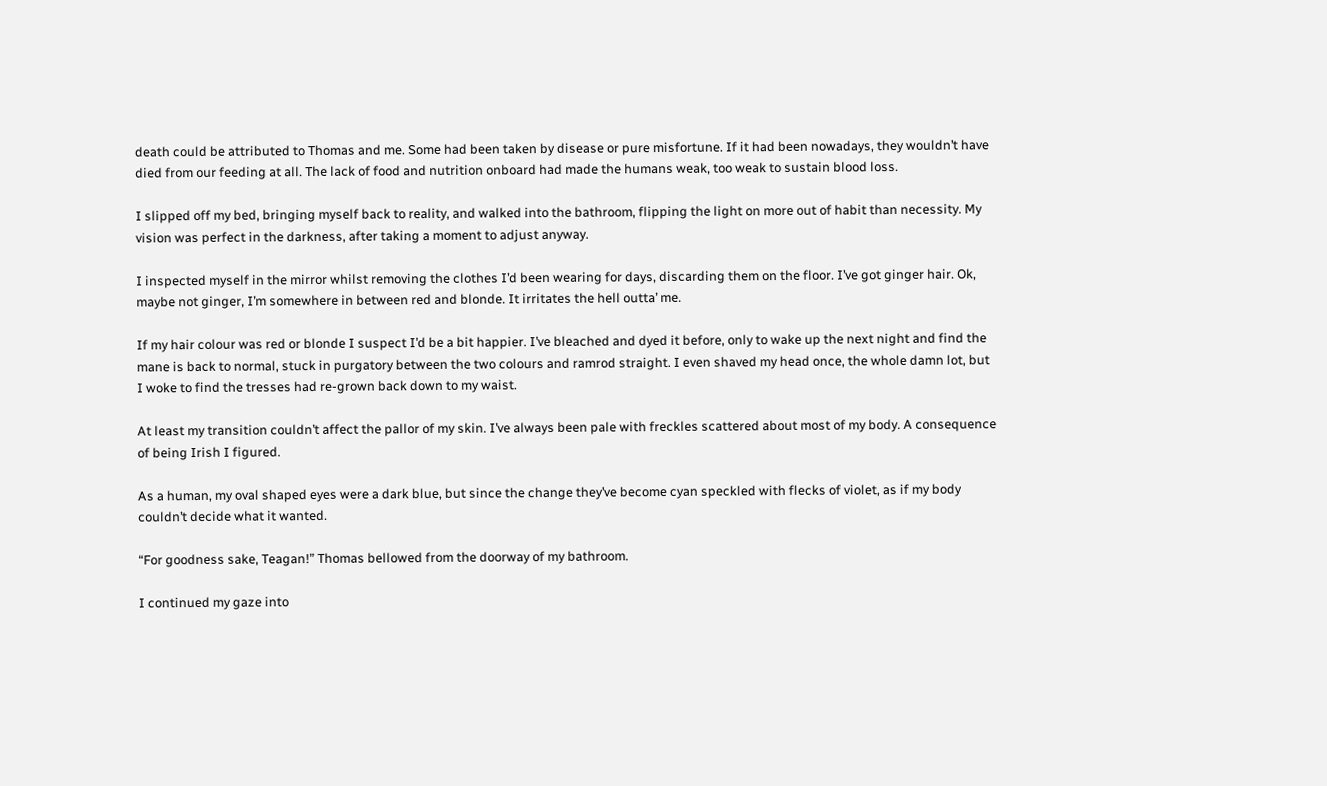death could be attributed to Thomas and me. Some had been taken by disease or pure misfortune. If it had been nowadays, they wouldn’t have died from our feeding at all. The lack of food and nutrition onboard had made the humans weak, too weak to sustain blood loss.

I slipped off my bed, bringing myself back to reality, and walked into the bathroom, flipping the light on more out of habit than necessity. My vision was perfect in the darkness, after taking a moment to adjust anyway.

I inspected myself in the mirror whilst removing the clothes I’d been wearing for days, discarding them on the floor. I’ve got ginger hair. Ok, maybe not ginger, I’m somewhere in between red and blonde. It irritates the hell outta’ me.

If my hair colour was red or blonde I suspect I’d be a bit happier. I’ve bleached and dyed it before, only to wake up the next night and find the mane is back to normal, stuck in purgatory between the two colours and ramrod straight. I even shaved my head once, the whole damn lot, but I woke to find the tresses had re-grown back down to my waist.

At least my transition couldn’t affect the pallor of my skin. I’ve always been pale with freckles scattered about most of my body. A consequence of being Irish I figured.

As a human, my oval shaped eyes were a dark blue, but since the change they’ve become cyan speckled with flecks of violet, as if my body couldn’t decide what it wanted.

“For goodness sake, Teagan!” Thomas bellowed from the doorway of my bathroom.

I continued my gaze into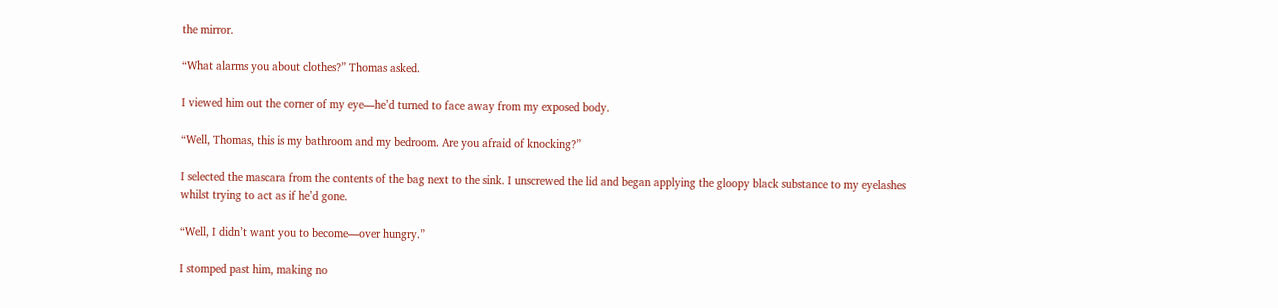the mirror.

“What alarms you about clothes?” Thomas asked.

I viewed him out the corner of my eye—he’d turned to face away from my exposed body.

“Well, Thomas, this is my bathroom and my bedroom. Are you afraid of knocking?”

I selected the mascara from the contents of the bag next to the sink. I unscrewed the lid and began applying the gloopy black substance to my eyelashes whilst trying to act as if he’d gone.

“Well, I didn’t want you to become—over hungry.”

I stomped past him, making no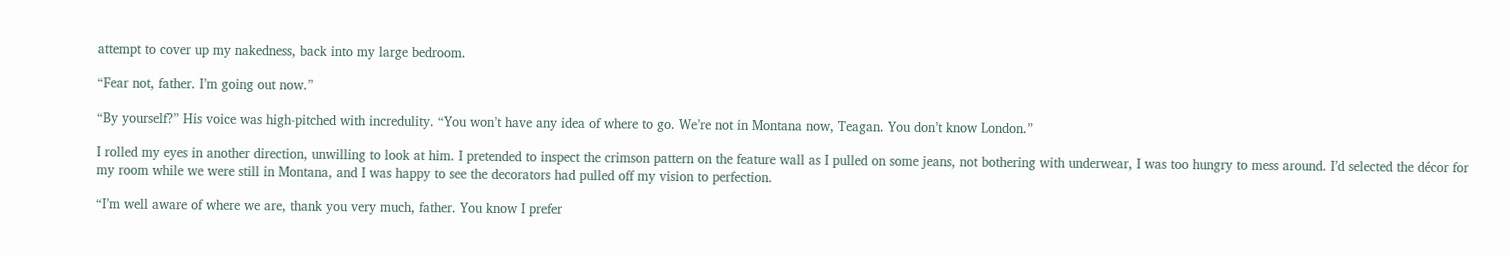attempt to cover up my nakedness, back into my large bedroom.

“Fear not, father. I’m going out now.”

“By yourself?” His voice was high-pitched with incredulity. “You won’t have any idea of where to go. We’re not in Montana now, Teagan. You don’t know London.”

I rolled my eyes in another direction, unwilling to look at him. I pretended to inspect the crimson pattern on the feature wall as I pulled on some jeans, not bothering with underwear, I was too hungry to mess around. I’d selected the décor for my room while we were still in Montana, and I was happy to see the decorators had pulled off my vision to perfection.

“I’m well aware of where we are, thank you very much, father. You know I prefer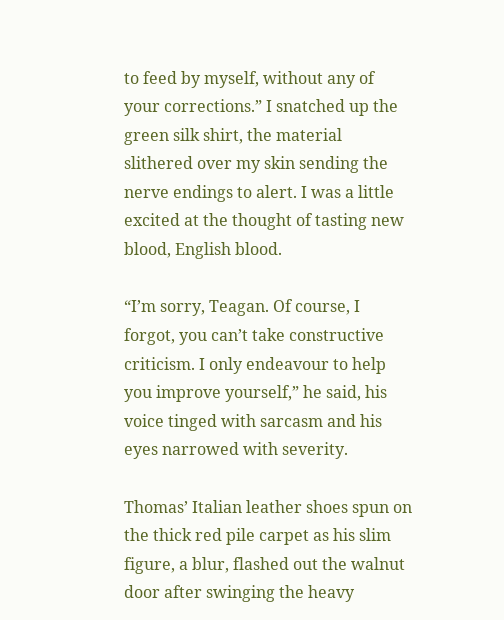to feed by myself, without any of your corrections.” I snatched up the green silk shirt, the material slithered over my skin sending the nerve endings to alert. I was a little excited at the thought of tasting new blood, English blood.

“I’m sorry, Teagan. Of course, I forgot, you can’t take constructive criticism. I only endeavour to help you improve yourself,” he said, his voice tinged with sarcasm and his eyes narrowed with severity.

Thomas’ Italian leather shoes spun on the thick red pile carpet as his slim figure, a blur, flashed out the walnut door after swinging the heavy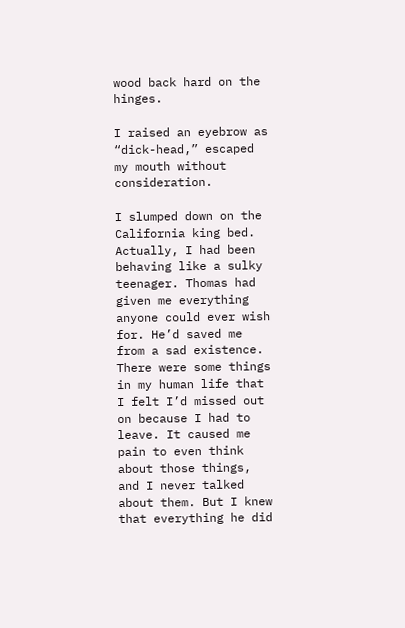wood back hard on the hinges.

I raised an eyebrow as “dick-head,” escaped my mouth without consideration.

I slumped down on the California king bed. Actually, I had been behaving like a sulky teenager. Thomas had given me everything anyone could ever wish for. He’d saved me from a sad existence. There were some things in my human life that I felt I’d missed out on because I had to leave. It caused me pain to even think about those things, and I never talked about them. But I knew that everything he did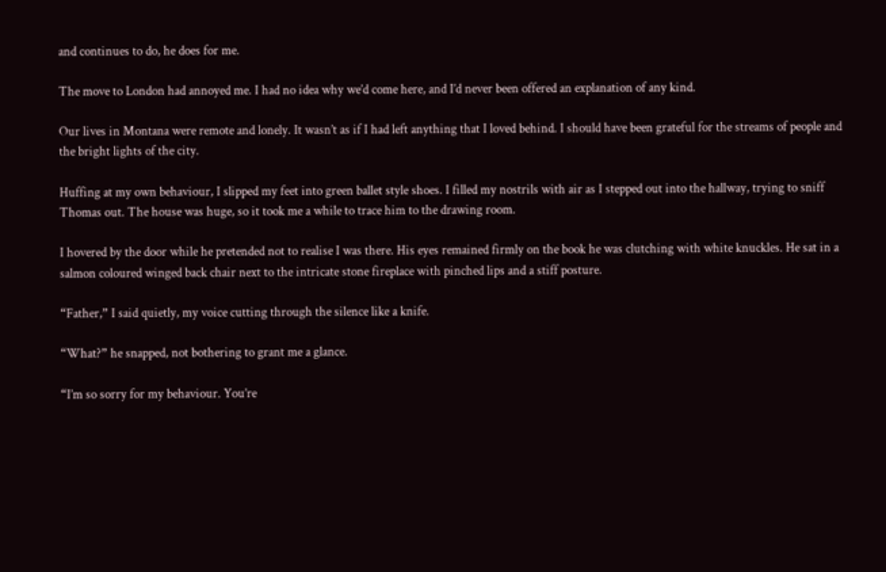and continues to do, he does for me.

The move to London had annoyed me. I had no idea why we’d come here, and I’d never been offered an explanation of any kind.

Our lives in Montana were remote and lonely. It wasn’t as if I had left anything that I loved behind. I should have been grateful for the streams of people and the bright lights of the city.

Huffing at my own behaviour, I slipped my feet into green ballet style shoes. I filled my nostrils with air as I stepped out into the hallway, trying to sniff Thomas out. The house was huge, so it took me a while to trace him to the drawing room.

I hovered by the door while he pretended not to realise I was there. His eyes remained firmly on the book he was clutching with white knuckles. He sat in a salmon coloured winged back chair next to the intricate stone fireplace with pinched lips and a stiff posture.

“Father,” I said quietly, my voice cutting through the silence like a knife.

“What?” he snapped, not bothering to grant me a glance.

“I’m so sorry for my behaviour. You’re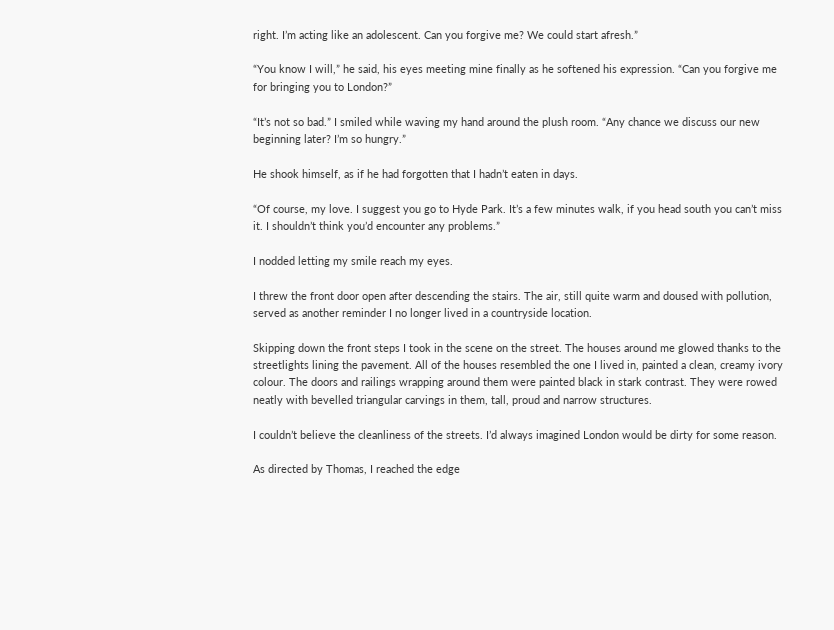right. I’m acting like an adolescent. Can you forgive me? We could start afresh.”

“You know I will,” he said, his eyes meeting mine finally as he softened his expression. “Can you forgive me for bringing you to London?”

“It’s not so bad.” I smiled while waving my hand around the plush room. “Any chance we discuss our new beginning later? I’m so hungry.”

He shook himself, as if he had forgotten that I hadn’t eaten in days.

“Of course, my love. I suggest you go to Hyde Park. It’s a few minutes walk, if you head south you can’t miss it. I shouldn’t think you’d encounter any problems.”

I nodded letting my smile reach my eyes.

I threw the front door open after descending the stairs. The air, still quite warm and doused with pollution, served as another reminder I no longer lived in a countryside location.

Skipping down the front steps I took in the scene on the street. The houses around me glowed thanks to the streetlights lining the pavement. All of the houses resembled the one I lived in, painted a clean, creamy ivory colour. The doors and railings wrapping around them were painted black in stark contrast. They were rowed neatly with bevelled triangular carvings in them, tall, proud and narrow structures.

I couldn’t believe the cleanliness of the streets. I’d always imagined London would be dirty for some reason.

As directed by Thomas, I reached the edge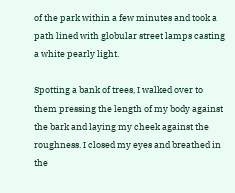of the park within a few minutes and took a path lined with globular street lamps casting a white pearly light.

Spotting a bank of trees, I walked over to them pressing the length of my body against the bark and laying my cheek against the roughness. I closed my eyes and breathed in the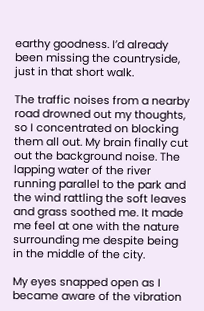earthy goodness. I’d already been missing the countryside, just in that short walk.

The traffic noises from a nearby road drowned out my thoughts, so I concentrated on blocking them all out. My brain finally cut out the background noise. The lapping water of the river running parallel to the park and the wind rattling the soft leaves and grass soothed me. It made me feel at one with the nature surrounding me despite being in the middle of the city.

My eyes snapped open as I became aware of the vibration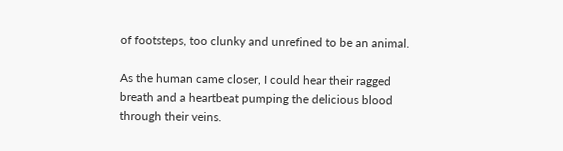of footsteps, too clunky and unrefined to be an animal.

As the human came closer, I could hear their ragged breath and a heartbeat pumping the delicious blood through their veins.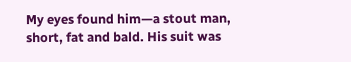My eyes found him—a stout man, short, fat and bald. His suit was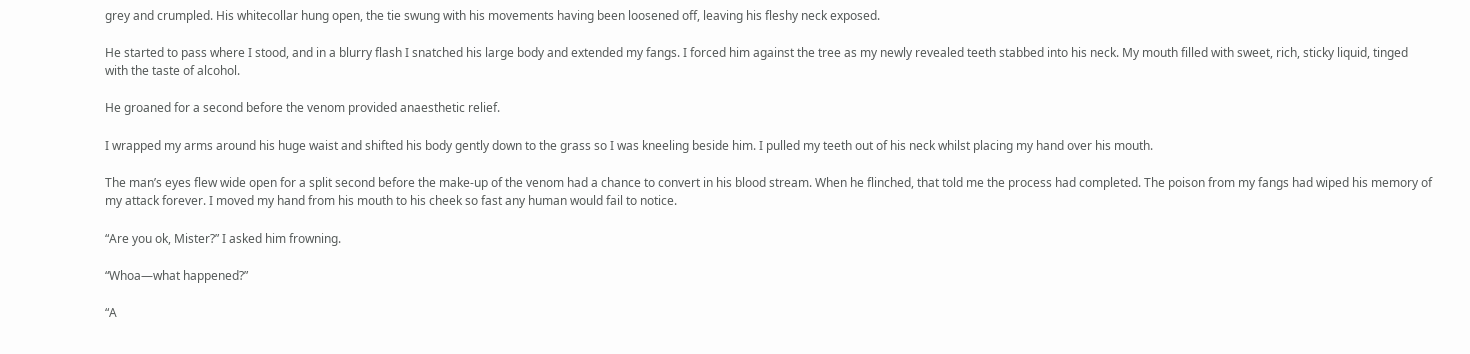grey and crumpled. His whitecollar hung open, the tie swung with his movements having been loosened off, leaving his fleshy neck exposed.

He started to pass where I stood, and in a blurry flash I snatched his large body and extended my fangs. I forced him against the tree as my newly revealed teeth stabbed into his neck. My mouth filled with sweet, rich, sticky liquid, tinged with the taste of alcohol.

He groaned for a second before the venom provided anaesthetic relief.

I wrapped my arms around his huge waist and shifted his body gently down to the grass so I was kneeling beside him. I pulled my teeth out of his neck whilst placing my hand over his mouth.

The man’s eyes flew wide open for a split second before the make-up of the venom had a chance to convert in his blood stream. When he flinched, that told me the process had completed. The poison from my fangs had wiped his memory of my attack forever. I moved my hand from his mouth to his cheek so fast any human would fail to notice.

“Are you ok, Mister?” I asked him frowning.

“Whoa—what happened?”

“A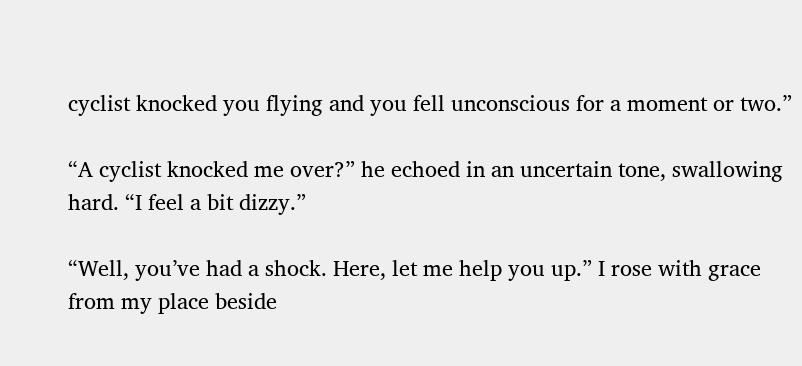cyclist knocked you flying and you fell unconscious for a moment or two.”

“A cyclist knocked me over?” he echoed in an uncertain tone, swallowing hard. “I feel a bit dizzy.”

“Well, you’ve had a shock. Here, let me help you up.” I rose with grace from my place beside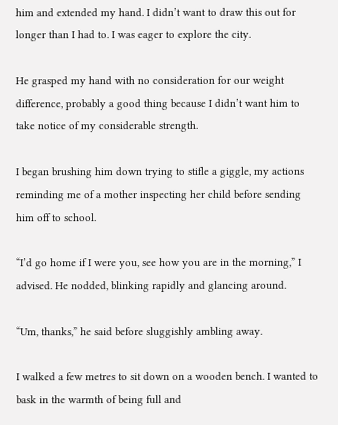him and extended my hand. I didn’t want to draw this out for longer than I had to. I was eager to explore the city.

He grasped my hand with no consideration for our weight difference, probably a good thing because I didn’t want him to take notice of my considerable strength.

I began brushing him down trying to stifle a giggle, my actions reminding me of a mother inspecting her child before sending him off to school.

“I’d go home if I were you, see how you are in the morning,” I advised. He nodded, blinking rapidly and glancing around.

“Um, thanks,” he said before sluggishly ambling away.

I walked a few metres to sit down on a wooden bench. I wanted to bask in the warmth of being full and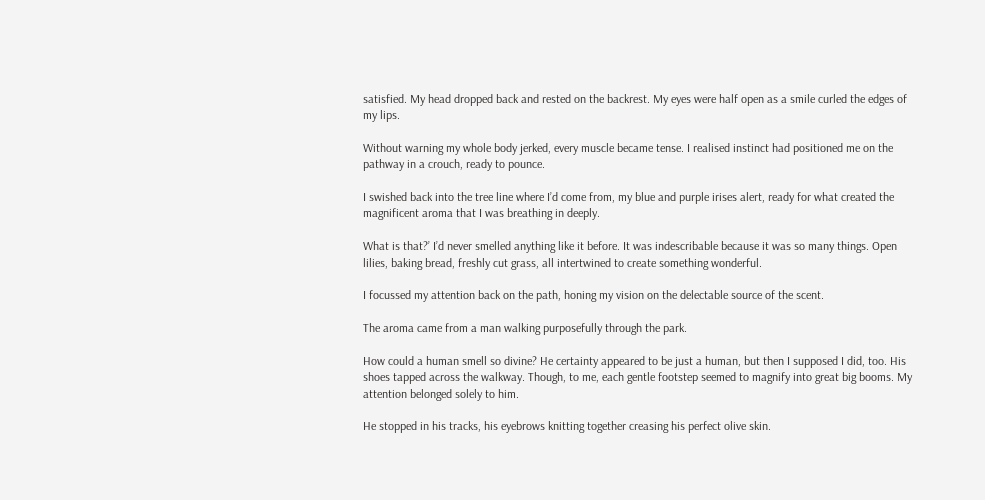satisfied. My head dropped back and rested on the backrest. My eyes were half open as a smile curled the edges of my lips.

Without warning my whole body jerked, every muscle became tense. I realised instinct had positioned me on the pathway in a crouch, ready to pounce.

I swished back into the tree line where I’d come from, my blue and purple irises alert, ready for what created the magnificent aroma that I was breathing in deeply.

What is that?’ I’d never smelled anything like it before. It was indescribable because it was so many things. Open lilies, baking bread, freshly cut grass, all intertwined to create something wonderful.

I focussed my attention back on the path, honing my vision on the delectable source of the scent.

The aroma came from a man walking purposefully through the park.

How could a human smell so divine? He certainty appeared to be just a human, but then I supposed I did, too. His shoes tapped across the walkway. Though, to me, each gentle footstep seemed to magnify into great big booms. My attention belonged solely to him.

He stopped in his tracks, his eyebrows knitting together creasing his perfect olive skin.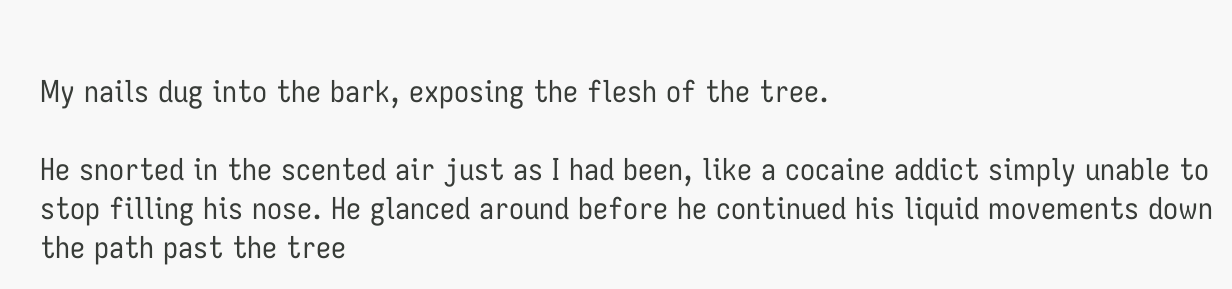My nails dug into the bark, exposing the flesh of the tree.

He snorted in the scented air just as I had been, like a cocaine addict simply unable to stop filling his nose. He glanced around before he continued his liquid movements down the path past the tree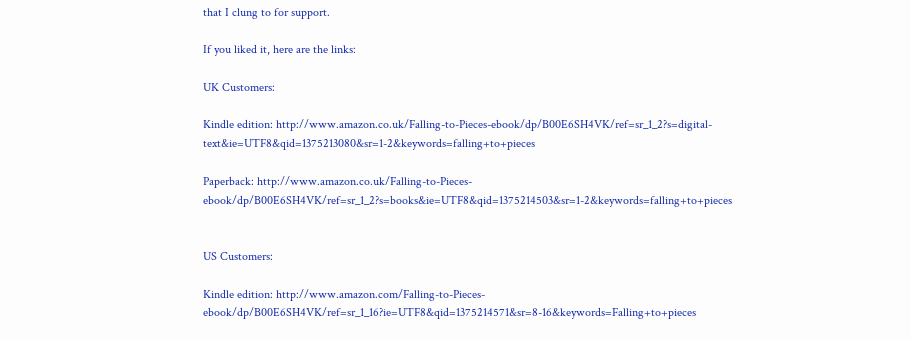that I clung to for support.

If you liked it, here are the links:

UK Customers:

Kindle edition: http://www.amazon.co.uk/Falling-to-Pieces-ebook/dp/B00E6SH4VK/ref=sr_1_2?s=digital-text&ie=UTF8&qid=1375213080&sr=1-2&keywords=falling+to+pieces

Paperback: http://www.amazon.co.uk/Falling-to-Pieces-ebook/dp/B00E6SH4VK/ref=sr_1_2?s=books&ie=UTF8&qid=1375214503&sr=1-2&keywords=falling+to+pieces


US Customers:

Kindle edition: http://www.amazon.com/Falling-to-Pieces-ebook/dp/B00E6SH4VK/ref=sr_1_16?ie=UTF8&qid=1375214571&sr=8-16&keywords=Falling+to+pieces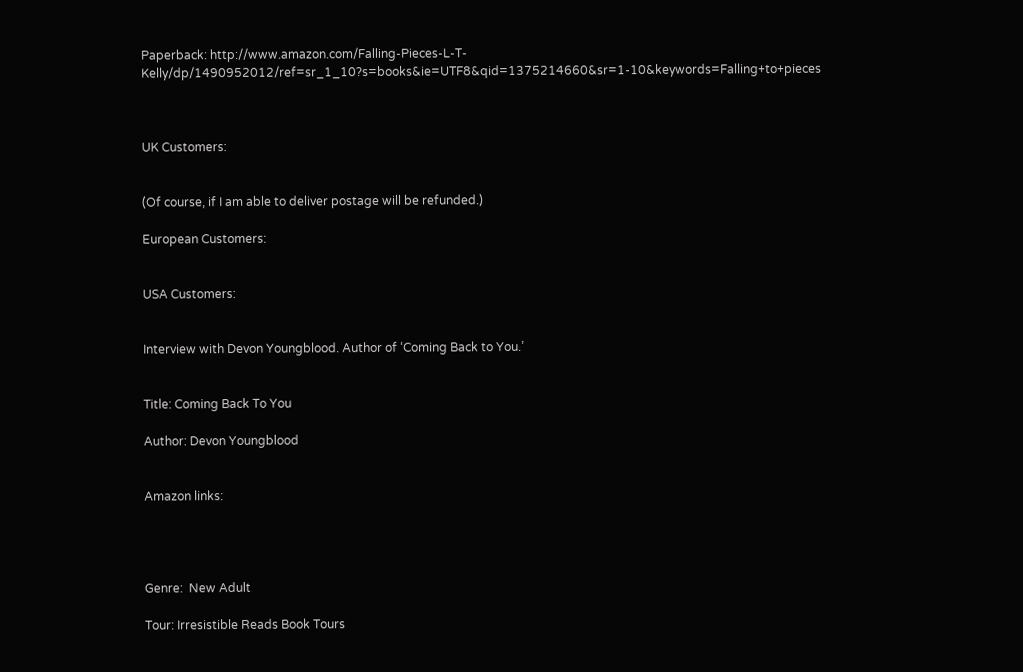Paperback: http://www.amazon.com/Falling-Pieces-L-T-Kelly/dp/1490952012/ref=sr_1_10?s=books&ie=UTF8&qid=1375214660&sr=1-10&keywords=Falling+to+pieces



UK Customers:


(Of course, if I am able to deliver postage will be refunded.)

European Customers:


USA Customers:


Interview with Devon Youngblood. Author of ‘Coming Back to You.’


Title: Coming Back To You

Author: Devon Youngblood


Amazon links:




Genre:  New Adult

Tour: Irresistible Reads Book Tours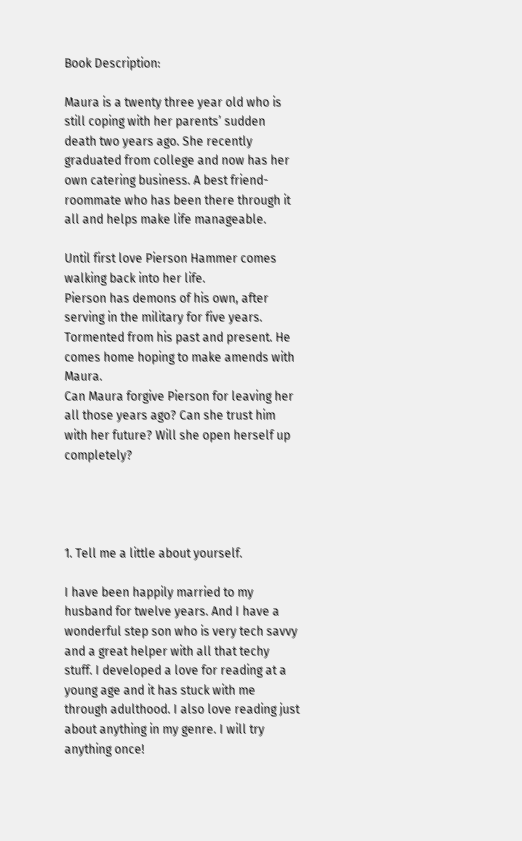Book Description:

Maura is a twenty three year old who is still coping with her parents’ sudden death two years ago. She recently graduated from college and now has her own catering business. A best friend-roommate who has been there through it all and helps make life manageable.

Until first love Pierson Hammer comes walking back into her life.
Pierson has demons of his own, after serving in the military for five years. Tormented from his past and present. He comes home hoping to make amends with Maura.
Can Maura forgive Pierson for leaving her all those years ago? Can she trust him with her future? Will she open herself up completely?




1. Tell me a little about yourself.

I have been happily married to my husband for twelve years. And I have a wonderful step son who is very tech savvy and a great helper with all that techy stuff. I developed a love for reading at a young age and it has stuck with me through adulthood. I also love reading just about anything in my genre. I will try anything once!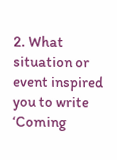2. What situation or event inspired you to write ‘Coming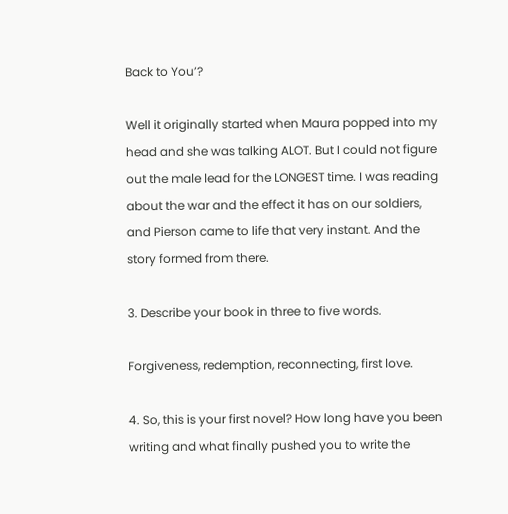Back to You’?

Well it originally started when Maura popped into my head and she was talking ALOT. But I could not figure out the male lead for the LONGEST time. I was reading about the war and the effect it has on our soldiers, and Pierson came to life that very instant. And the story formed from there.

3. Describe your book in three to five words.

Forgiveness, redemption, reconnecting, first love.

4. So, this is your first novel? How long have you been writing and what finally pushed you to write the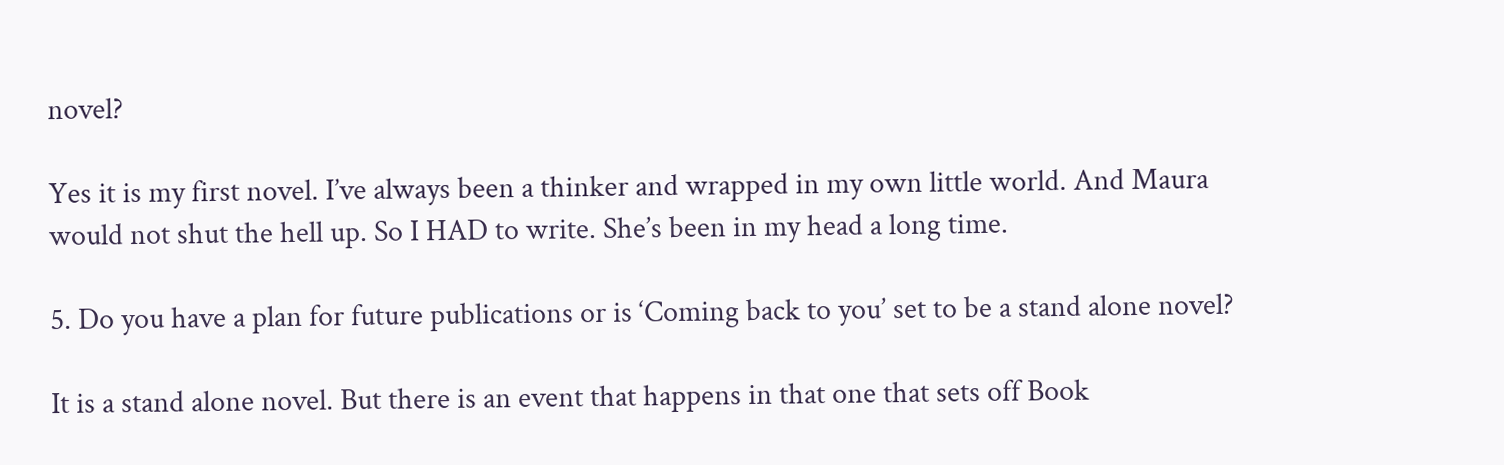novel?

Yes it is my first novel. I’ve always been a thinker and wrapped in my own little world. And Maura would not shut the hell up. So I HAD to write. She’s been in my head a long time.

5. Do you have a plan for future publications or is ‘Coming back to you’ set to be a stand alone novel?

It is a stand alone novel. But there is an event that happens in that one that sets off Book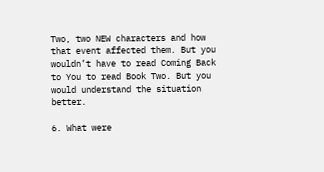Two, two NEW characters and how that event affected them. But you wouldn’t have to read Coming Back to You to read Book Two. But you would understand the situation better.

6. What were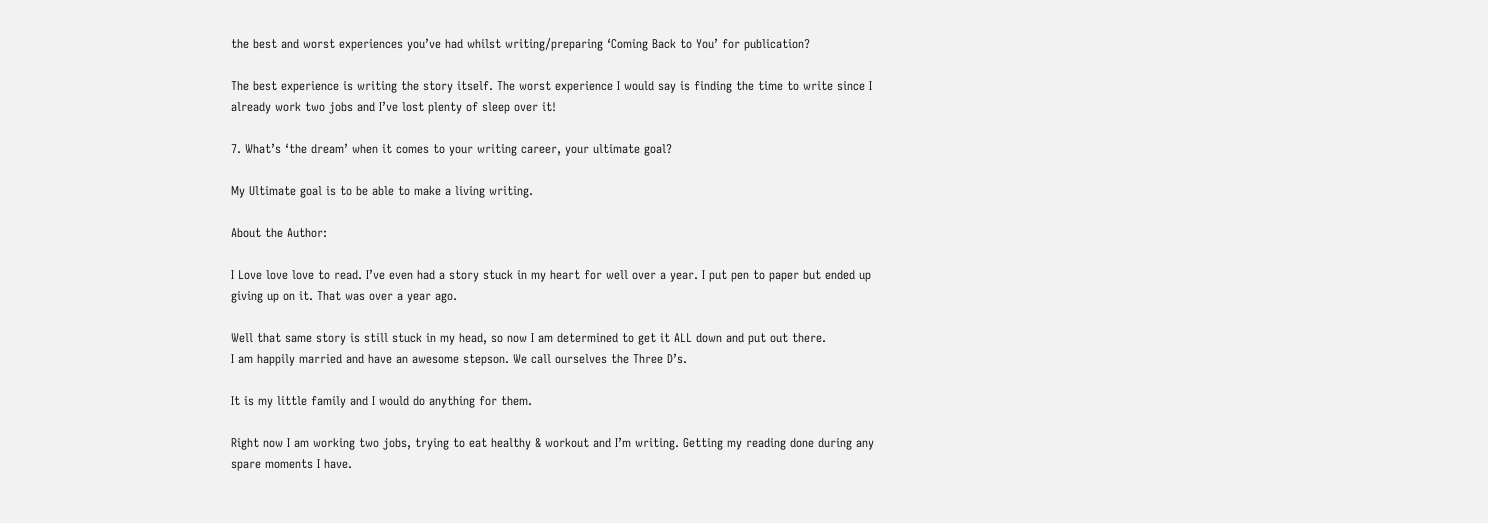the best and worst experiences you’ve had whilst writing/preparing ‘Coming Back to You’ for publication?

The best experience is writing the story itself. The worst experience I would say is finding the time to write since I already work two jobs and I’ve lost plenty of sleep over it!

7. What’s ‘the dream’ when it comes to your writing career, your ultimate goal?

My Ultimate goal is to be able to make a living writing.

About the Author:

I Love love love to read. I’ve even had a story stuck in my heart for well over a year. I put pen to paper but ended up giving up on it. That was over a year ago.

Well that same story is still stuck in my head, so now I am determined to get it ALL down and put out there.
I am happily married and have an awesome stepson. We call ourselves the Three D’s.

It is my little family and I would do anything for them.

Right now I am working two jobs, trying to eat healthy & workout and I’m writing. Getting my reading done during any spare moments I have.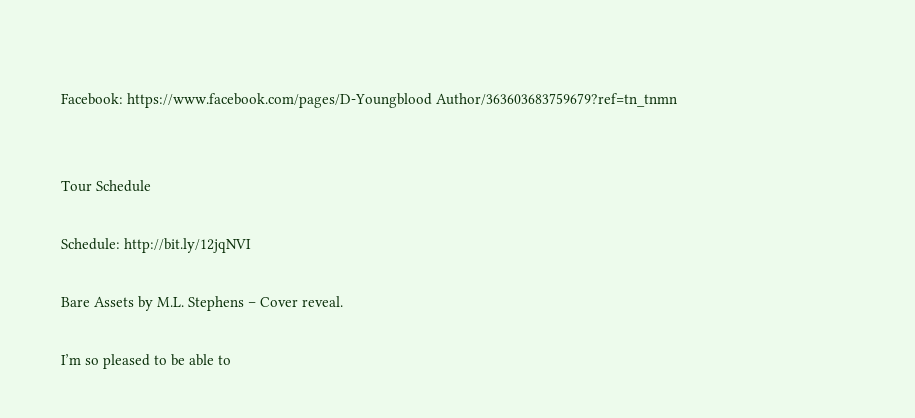Facebook: https://www.facebook.com/pages/D-Youngblood Author/363603683759679?ref=tn_tnmn


Tour Schedule

Schedule: http://bit.ly/12jqNVI

Bare Assets by M.L. Stephens – Cover reveal.

I’m so pleased to be able to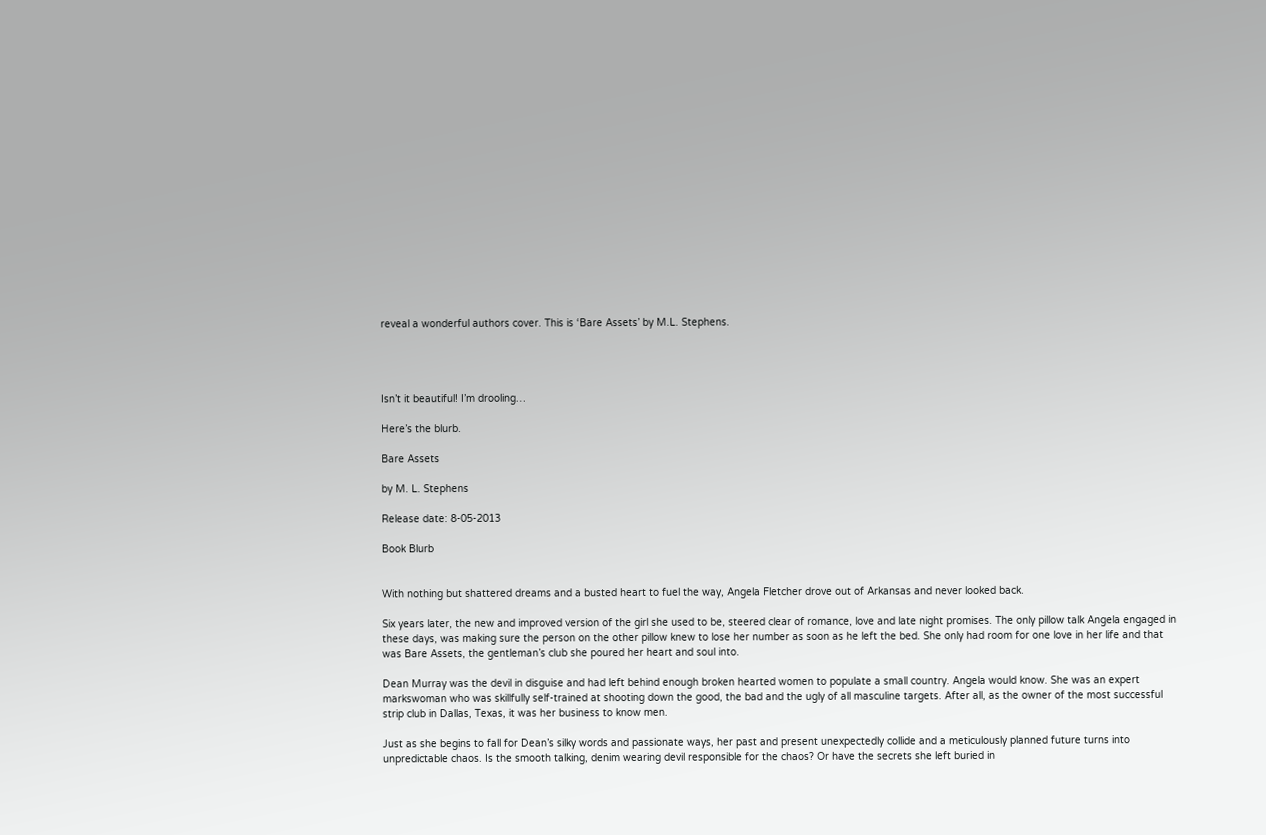reveal a wonderful authors cover. This is ‘Bare Assets’ by M.L. Stephens.




Isn’t it beautiful! I’m drooling…

Here’s the blurb.

Bare Assets

by M. L. Stephens

Release date: 8-05-2013

Book Blurb


With nothing but shattered dreams and a busted heart to fuel the way, Angela Fletcher drove out of Arkansas and never looked back.

Six years later, the new and improved version of the girl she used to be, steered clear of romance, love and late night promises. The only pillow talk Angela engaged in these days, was making sure the person on the other pillow knew to lose her number as soon as he left the bed. She only had room for one love in her life and that was Bare Assets, the gentleman’s club she poured her heart and soul into.

Dean Murray was the devil in disguise and had left behind enough broken hearted women to populate a small country. Angela would know. She was an expert markswoman who was skillfully self-trained at shooting down the good, the bad and the ugly of all masculine targets. After all, as the owner of the most successful strip club in Dallas, Texas, it was her business to know men.

Just as she begins to fall for Dean’s silky words and passionate ways, her past and present unexpectedly collide and a meticulously planned future turns into unpredictable chaos. Is the smooth talking, denim wearing devil responsible for the chaos? Or have the secrets she left buried in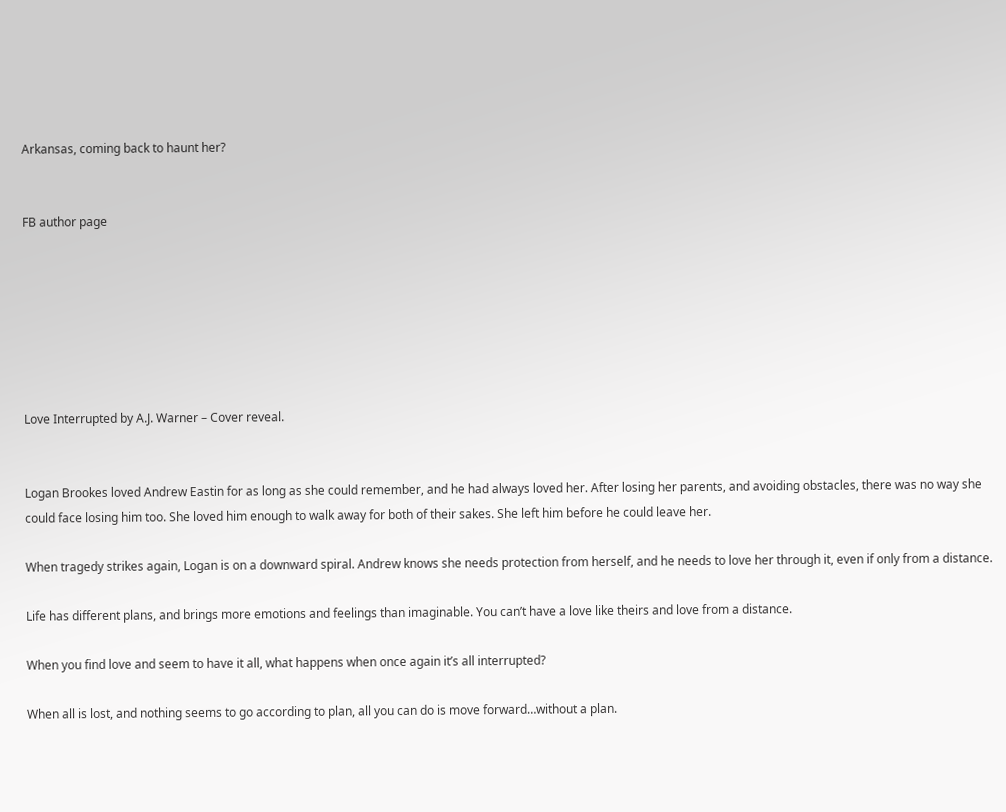Arkansas, coming back to haunt her?


FB author page







Love Interrupted by A.J. Warner – Cover reveal.


Logan Brookes loved Andrew Eastin for as long as she could remember, and he had always loved her. After losing her parents, and avoiding obstacles, there was no way she could face losing him too. She loved him enough to walk away for both of their sakes. She left him before he could leave her.

When tragedy strikes again, Logan is on a downward spiral. Andrew knows she needs protection from herself, and he needs to love her through it, even if only from a distance.

Life has different plans, and brings more emotions and feelings than imaginable. You can’t have a love like theirs and love from a distance.

When you find love and seem to have it all, what happens when once again it’s all interrupted?

When all is lost, and nothing seems to go according to plan, all you can do is move forward…without a plan.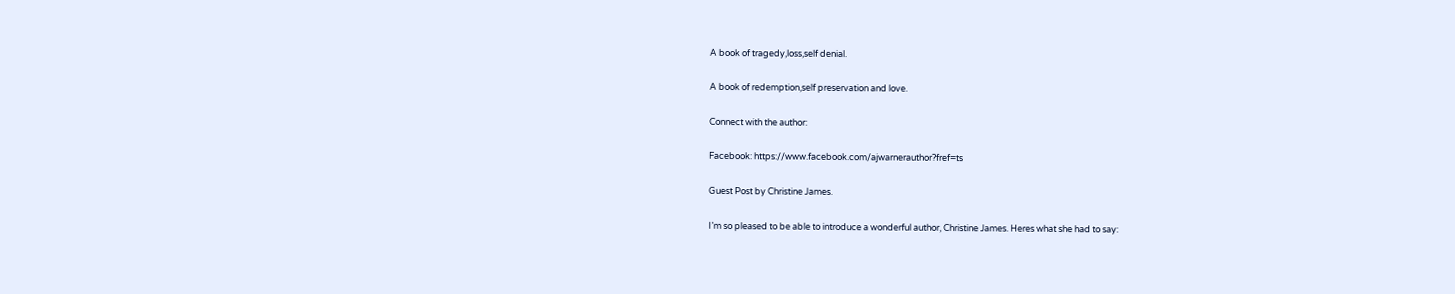A book of tragedy,loss,self denial.

A book of redemption,self preservation and love.

Connect with the author:

Facebook: https://www.facebook.com/ajwarnerauthor?fref=ts

Guest Post by Christine James.

I’m so pleased to be able to introduce a wonderful author, Christine James. Heres what she had to say: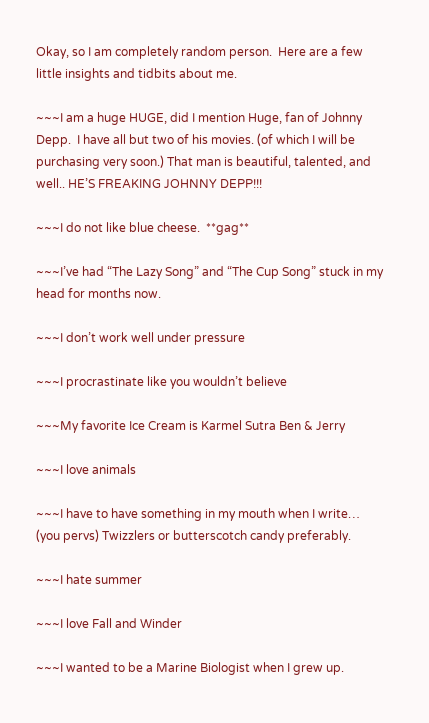Okay, so I am completely random person.  Here are a few little insights and tidbits about me.

~~~I am a huge HUGE, did I mention Huge, fan of Johnny Depp.  I have all but two of his movies. (of which I will be purchasing very soon.) That man is beautiful, talented, and well.. HE’S FREAKING JOHNNY DEPP!!!

~~~I do not like blue cheese.  **gag**

~~~I’ve had “The Lazy Song” and “The Cup Song” stuck in my head for months now.

~~~I don’t work well under pressure

~~~I procrastinate like you wouldn’t believe

~~~My favorite Ice Cream is Karmel Sutra Ben & Jerry

~~~I love animals

~~~I have to have something in my mouth when I write… (you pervs) Twizzlers or butterscotch candy preferably.

~~~I hate summer

~~~I love Fall and Winder

~~~I wanted to be a Marine Biologist when I grew up.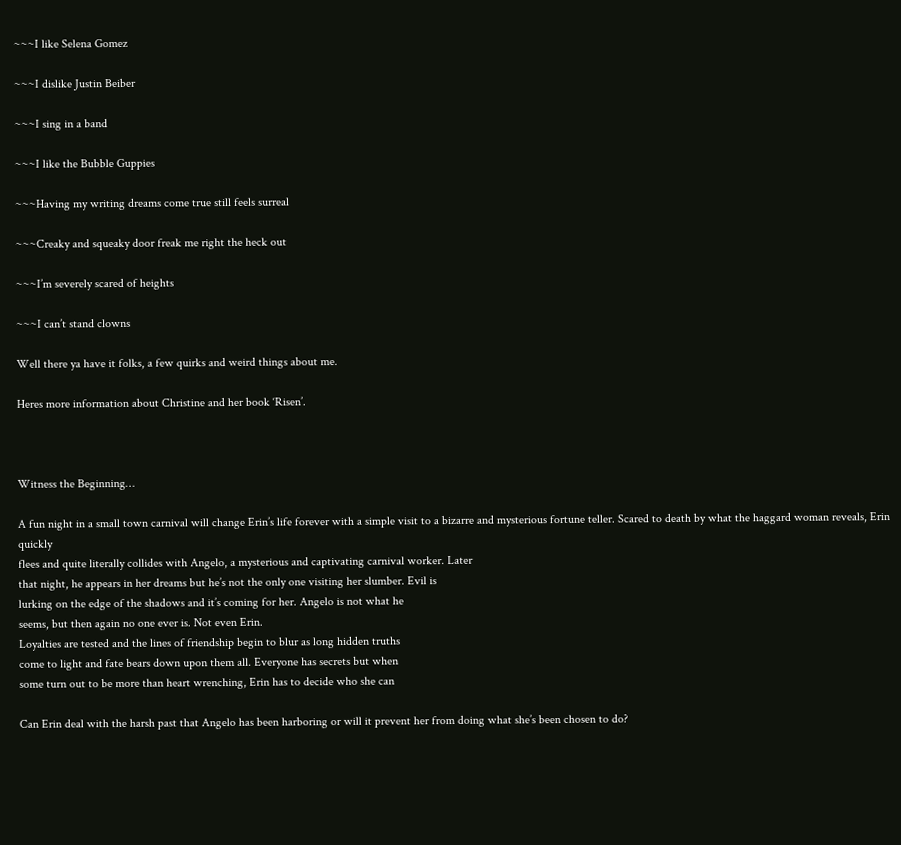~~~I like Selena Gomez

~~~I dislike Justin Beiber

~~~I sing in a band

~~~I like the Bubble Guppies

~~~Having my writing dreams come true still feels surreal

~~~Creaky and squeaky door freak me right the heck out

~~~I’m severely scared of heights

~~~I can’t stand clowns

Well there ya have it folks, a few quirks and weird things about me.

Heres more information about Christine and her book ‘Risen’.



Witness the Beginning…

A fun night in a small town carnival will change Erin’s life forever with a simple visit to a bizarre and mysterious fortune teller. Scared to death by what the haggard woman reveals, Erin quickly
flees and quite literally collides with Angelo, a mysterious and captivating carnival worker. Later
that night, he appears in her dreams but he’s not the only one visiting her slumber. Evil is
lurking on the edge of the shadows and it’s coming for her. Angelo is not what he
seems, but then again no one ever is. Not even Erin.
Loyalties are tested and the lines of friendship begin to blur as long hidden truths
come to light and fate bears down upon them all. Everyone has secrets but when
some turn out to be more than heart wrenching, Erin has to decide who she can

Can Erin deal with the harsh past that Angelo has been harboring or will it prevent her from doing what she’s been chosen to do?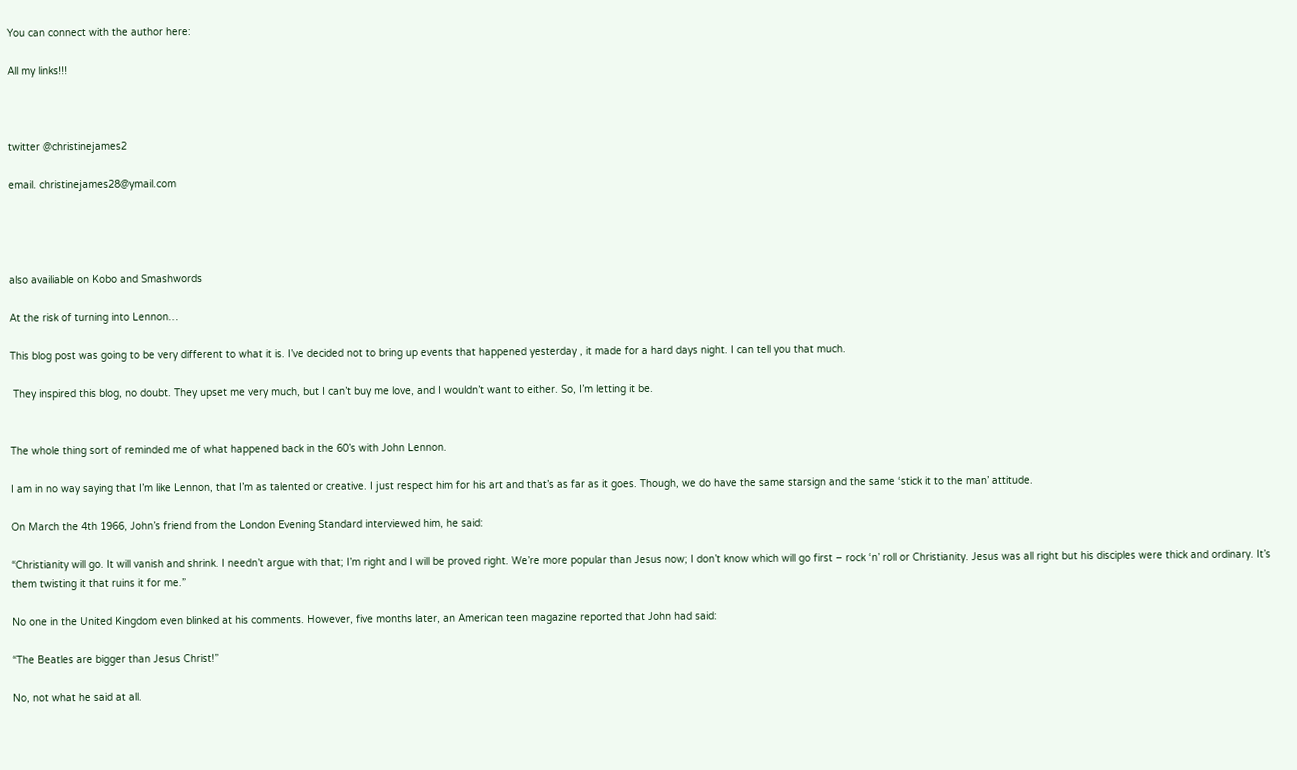You can connect with the author here:

All my links!!!



twitter @christinejames2

email. christinejames28@ymail.com




also availiable on Kobo and Smashwords

At the risk of turning into Lennon…

This blog post was going to be very different to what it is. I’ve decided not to bring up events that happened yesterday , it made for a hard days night. I can tell you that much.

 They inspired this blog, no doubt. They upset me very much, but I can’t buy me love, and I wouldn’t want to either. So, I’m letting it be.


The whole thing sort of reminded me of what happened back in the 60’s with John Lennon.

I am in no way saying that I’m like Lennon, that I’m as talented or creative. I just respect him for his art and that’s as far as it goes. Though, we do have the same starsign and the same ‘stick it to the man’ attitude.

On March the 4th 1966, John’s friend from the London Evening Standard interviewed him, he said:

“Christianity will go. It will vanish and shrink. I needn’t argue with that; I’m right and I will be proved right. We’re more popular than Jesus now; I don’t know which will go first – rock ‘n’ roll or Christianity. Jesus was all right but his disciples were thick and ordinary. It’s them twisting it that ruins it for me.”

No one in the United Kingdom even blinked at his comments. However, five months later, an American teen magazine reported that John had said:

“The Beatles are bigger than Jesus Christ!”

No, not what he said at all.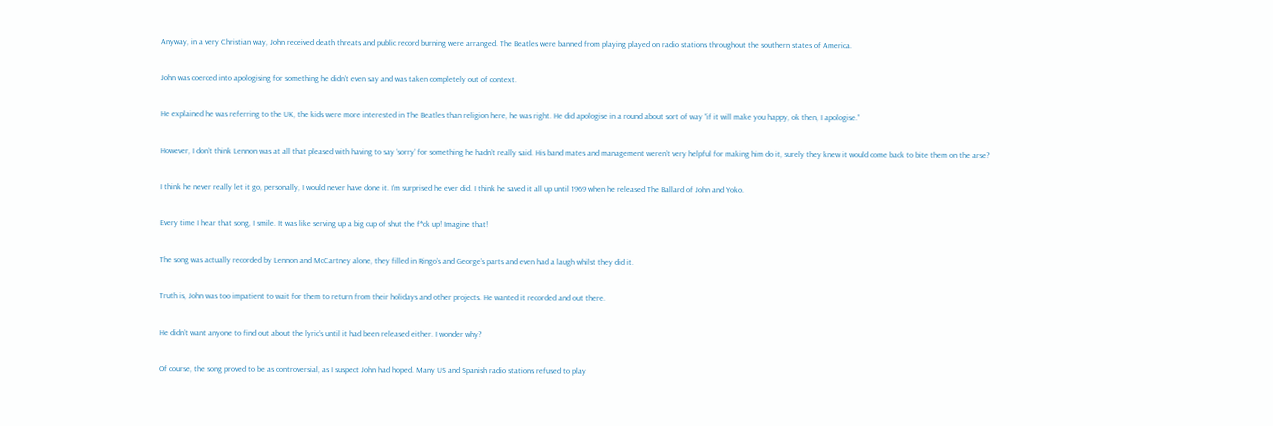Anyway, in a very Christian way, John received death threats and public record burning were arranged. The Beatles were banned from playing played on radio stations throughout the southern states of America.

John was coerced into apologising for something he didn’t even say and was taken completely out of context.

He explained he was referring to the UK, the kids were more interested in The Beatles than religion here, he was right. He did apologise in a round about sort of way “if it will make you happy, ok then, I apologise.”

However, I don’t think Lennon was at all that pleased with having to say ‘sorry’ for something he hadn’t really said. His band mates and management weren’t very helpful for making him do it, surely they knew it would come back to bite them on the arse?

I think he never really let it go, personally, I would never have done it. I’m surprised he ever did. I think he saved it all up until 1969 when he released The Ballard of John and Yoko.

Every time I hear that song, I smile. It was like serving up a big cup of shut the f*ck up! Imagine that!

The song was actually recorded by Lennon and McCartney alone, they filled in Ringo’s and George’s parts and even had a laugh whilst they did it.

Truth is, John was too impatient to wait for them to return from their holidays and other projects. He wanted it recorded and out there.

He didn’t want anyone to find out about the lyric’s until it had been released either. I wonder why?

Of course, the song proved to be as controversial, as I suspect John had hoped. Many US and Spanish radio stations refused to play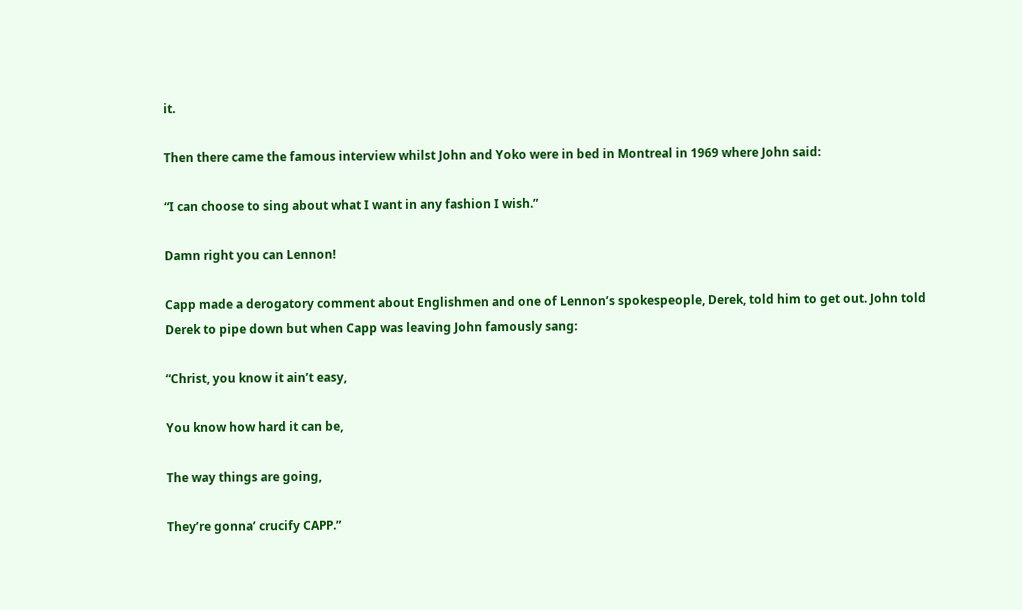it.

Then there came the famous interview whilst John and Yoko were in bed in Montreal in 1969 where John said:

“I can choose to sing about what I want in any fashion I wish.”

Damn right you can Lennon!

Capp made a derogatory comment about Englishmen and one of Lennon’s spokespeople, Derek, told him to get out. John told Derek to pipe down but when Capp was leaving John famously sang:

“Christ, you know it ain’t easy,

You know how hard it can be,

The way things are going,

They’re gonna’ crucify CAPP.”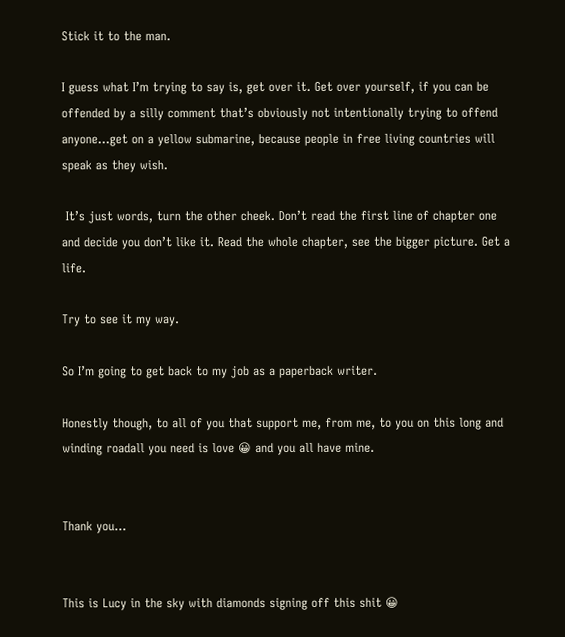Stick it to the man.

I guess what I’m trying to say is, get over it. Get over yourself, if you can be offended by a silly comment that’s obviously not intentionally trying to offend anyone…get on a yellow submarine, because people in free living countries will speak as they wish.

 It’s just words, turn the other cheek. Don’t read the first line of chapter one and decide you don’t like it. Read the whole chapter, see the bigger picture. Get a life.

Try to see it my way.

So I’m going to get back to my job as a paperback writer.

Honestly though, to all of you that support me, from me, to you on this long and winding roadall you need is love 😀 and you all have mine.


Thank you…


This is Lucy in the sky with diamonds signing off this shit 😀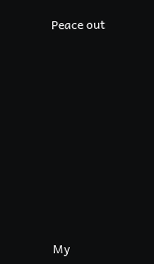Peace out
















My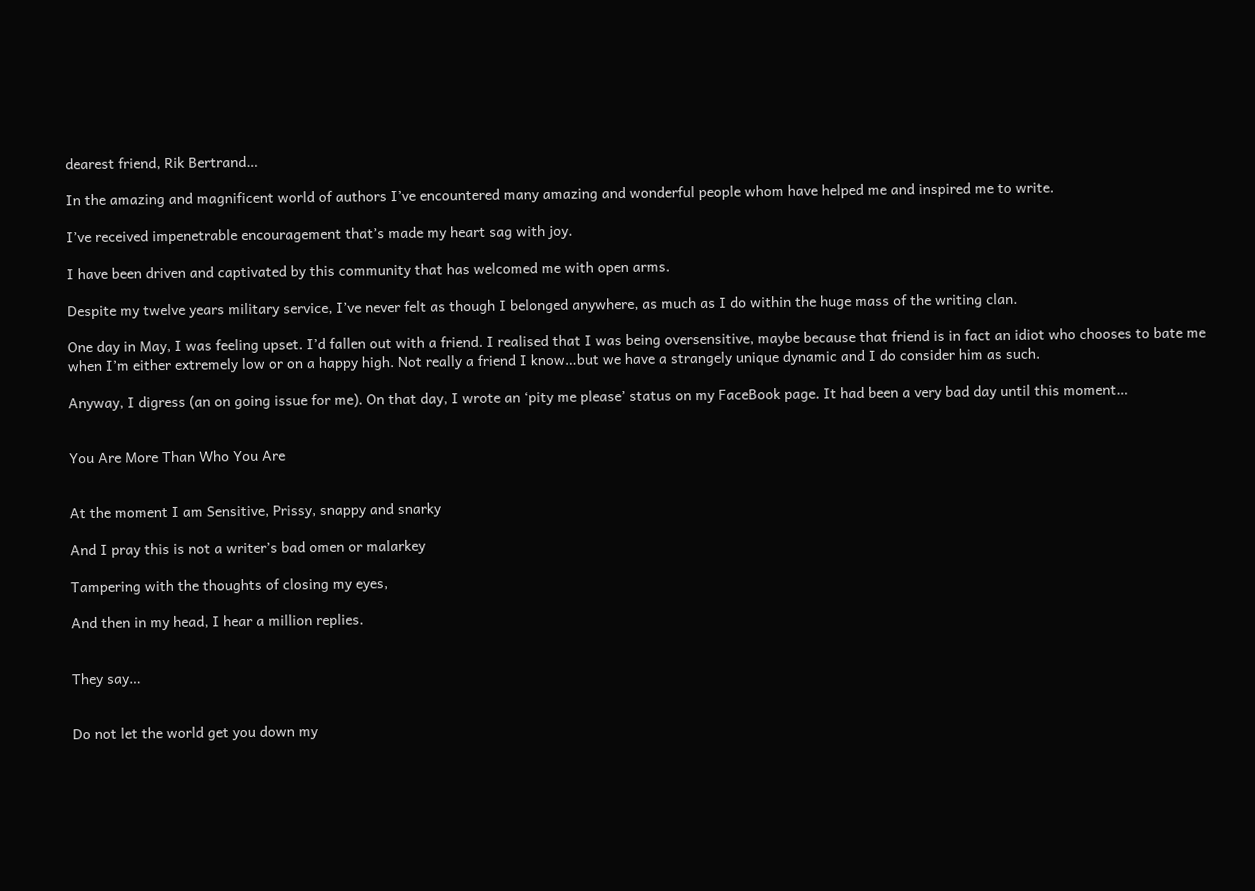dearest friend, Rik Bertrand…

In the amazing and magnificent world of authors I’ve encountered many amazing and wonderful people whom have helped me and inspired me to write.

I’ve received impenetrable encouragement that’s made my heart sag with joy.

I have been driven and captivated by this community that has welcomed me with open arms.

Despite my twelve years military service, I’ve never felt as though I belonged anywhere, as much as I do within the huge mass of the writing clan.

One day in May, I was feeling upset. I’d fallen out with a friend. I realised that I was being oversensitive, maybe because that friend is in fact an idiot who chooses to bate me when I’m either extremely low or on a happy high. Not really a friend I know…but we have a strangely unique dynamic and I do consider him as such.

Anyway, I digress (an on going issue for me). On that day, I wrote an ‘pity me please’ status on my FaceBook page. It had been a very bad day until this moment…


You Are More Than Who You Are


At the moment I am Sensitive, Prissy, snappy and snarky

And I pray this is not a writer’s bad omen or malarkey

Tampering with the thoughts of closing my eyes,

And then in my head, I hear a million replies.


They say…


Do not let the world get you down my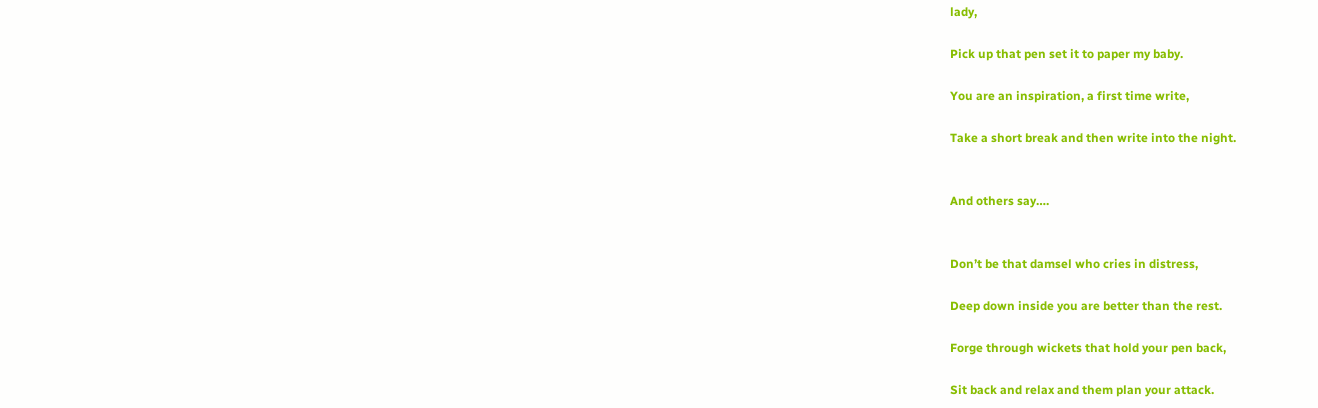lady,

Pick up that pen set it to paper my baby.

You are an inspiration, a first time write,

Take a short break and then write into the night.


And others say….


Don’t be that damsel who cries in distress,

Deep down inside you are better than the rest.

Forge through wickets that hold your pen back,

Sit back and relax and them plan your attack.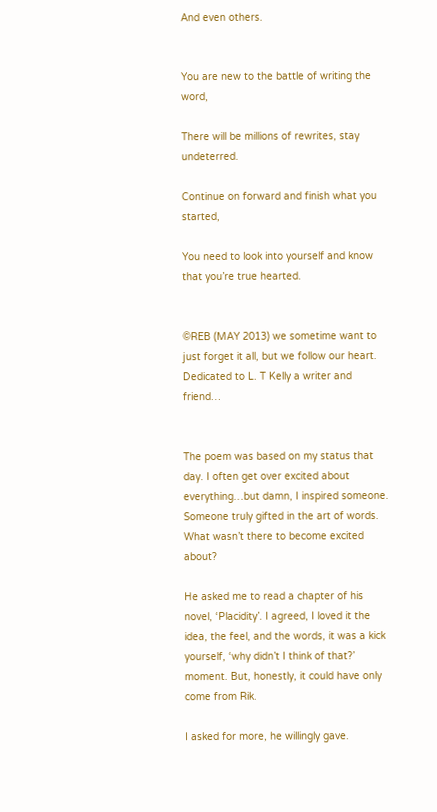And even others.


You are new to the battle of writing the word,

There will be millions of rewrites, stay undeterred.

Continue on forward and finish what you started,

You need to look into yourself and know that you’re true hearted.


©REB (MAY 2013) we sometime want to just forget it all, but we follow our heart. Dedicated to L. T Kelly a writer and friend…


The poem was based on my status that day. I often get over excited about everything…but damn, I inspired someone. Someone truly gifted in the art of words. What wasn’t there to become excited about?

He asked me to read a chapter of his novel, ‘Placidity’. I agreed, I loved it the idea, the feel, and the words, it was a kick yourself, ‘why didn’t I think of that?’ moment. But, honestly, it could have only come from Rik.

I asked for more, he willingly gave.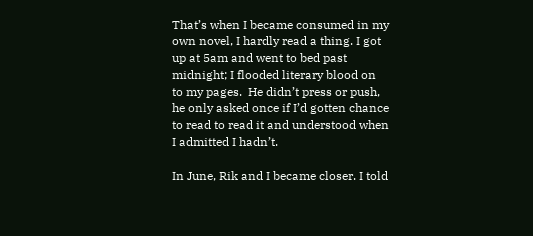That’s when I became consumed in my own novel, I hardly read a thing. I got up at 5am and went to bed past midnight; I flooded literary blood on to my pages.  He didn’t press or push, he only asked once if I’d gotten chance to read to read it and understood when I admitted I hadn’t.

In June, Rik and I became closer. I told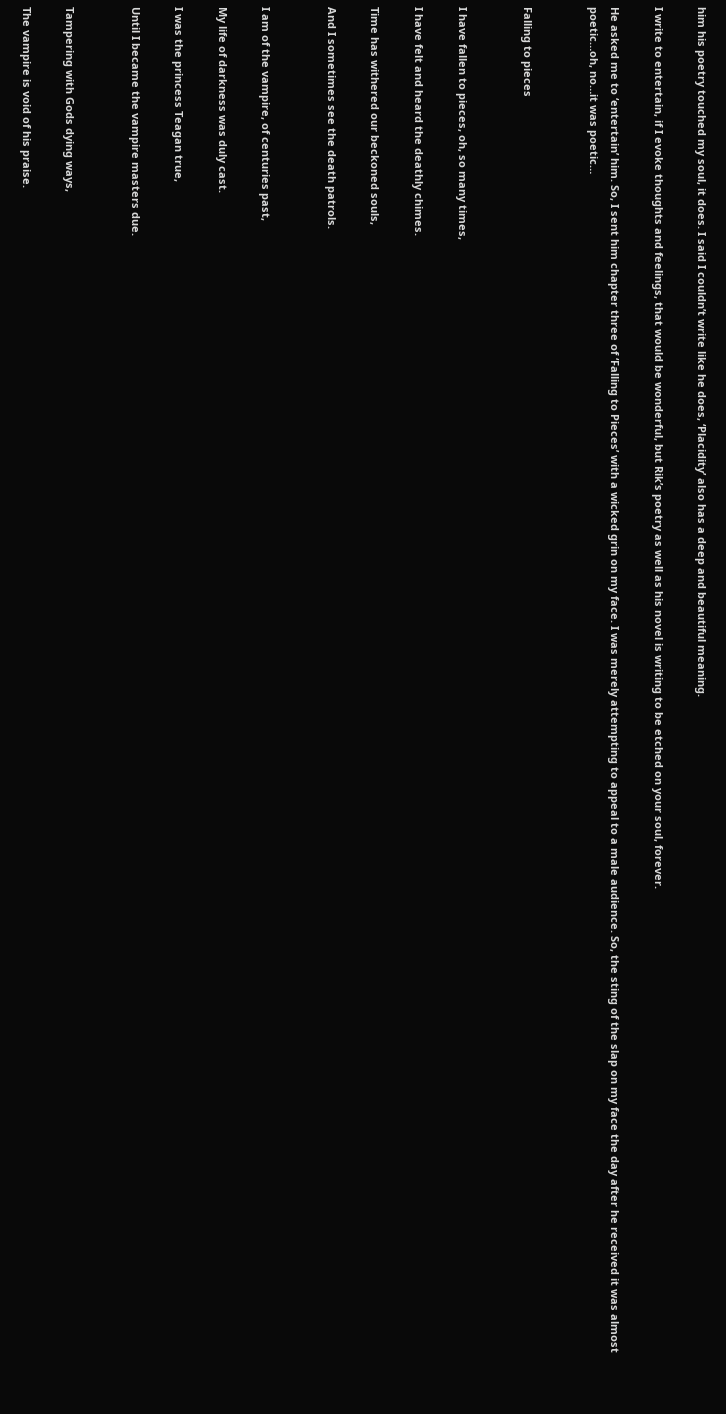him his poetry touched my soul, it does. I said I couldn’t write like he does, ‘Placidity’ also has a deep and beautiful meaning.

I write to entertain, if I evoke thoughts and feelings, that would be wonderful, but Rik’s poetry as well as his novel is writing to be etched on your soul, forever.

He asked me to ‘entertain’ him. So, I sent him chapter three of ‘Falling to Pieces’ with a wicked grin on my face. I was merely attempting to appeal to a male audience. So, the sting of the slap on my face the day after he received it was almost poetic…oh, no…it was poetic…


Falling to pieces


I have fallen to pieces, oh, so many times,

I have felt and heard the deathly chimes.

Time has withered our beckoned souls,

And I sometimes see the death patrols.


I am of the vampire, of centuries past,

My life of darkness was duly cast.

I was the princess Teagan true,

Until I became the vampire masters due.


Tampering with Gods dying ways,

The vampire is void of his praise.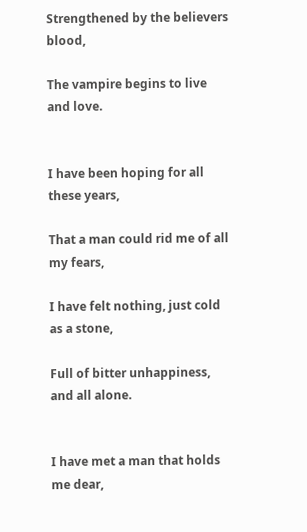Strengthened by the believers blood,

The vampire begins to live and love.


I have been hoping for all these years,

That a man could rid me of all my fears,

I have felt nothing, just cold as a stone,

Full of bitter unhappiness, and all alone.


I have met a man that holds me dear,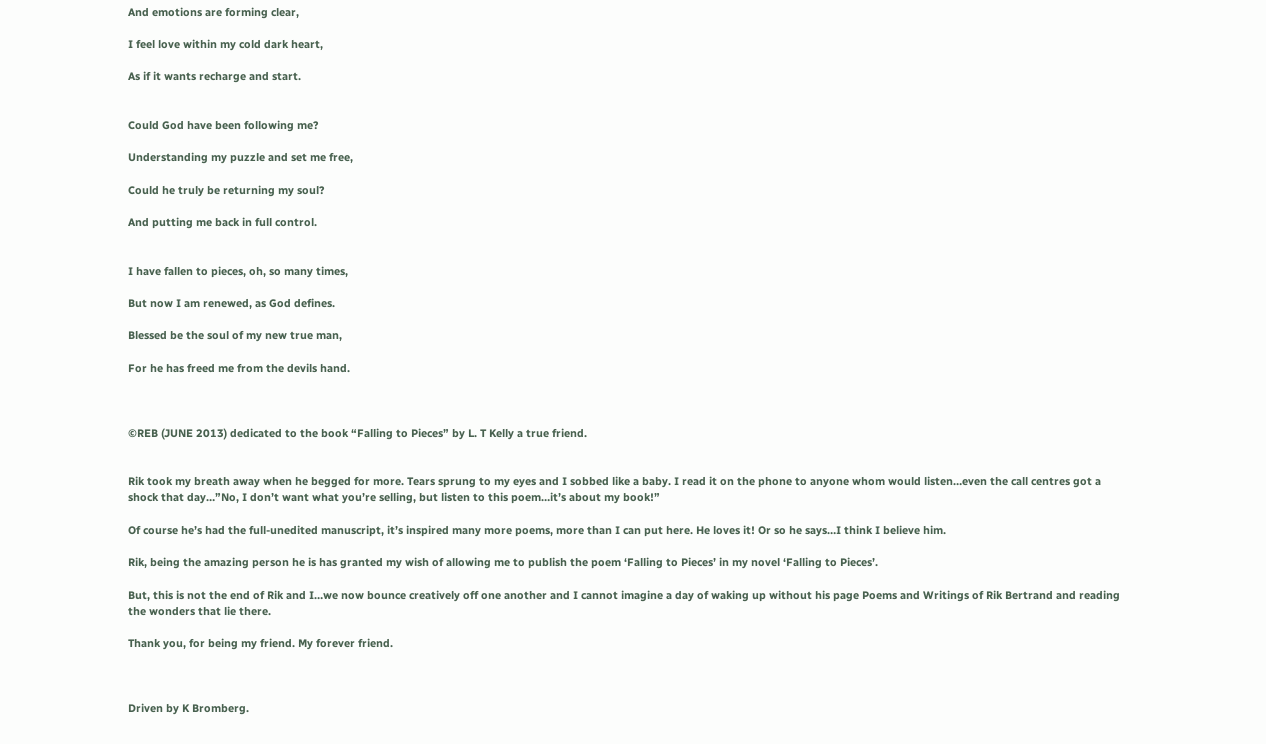And emotions are forming clear,

I feel love within my cold dark heart,

As if it wants recharge and start.


Could God have been following me?

Understanding my puzzle and set me free,

Could he truly be returning my soul?

And putting me back in full control.


I have fallen to pieces, oh, so many times,

But now I am renewed, as God defines.

Blessed be the soul of my new true man,

For he has freed me from the devils hand.



©REB (JUNE 2013) dedicated to the book “Falling to Pieces” by L. T Kelly a true friend.


Rik took my breath away when he begged for more. Tears sprung to my eyes and I sobbed like a baby. I read it on the phone to anyone whom would listen…even the call centres got a shock that day…”No, I don’t want what you’re selling, but listen to this poem…it’s about my book!”

Of course he’s had the full-unedited manuscript, it’s inspired many more poems, more than I can put here. He loves it! Or so he says…I think I believe him.

Rik, being the amazing person he is has granted my wish of allowing me to publish the poem ‘Falling to Pieces’ in my novel ‘Falling to Pieces’.

But, this is not the end of Rik and I…we now bounce creatively off one another and I cannot imagine a day of waking up without his page Poems and Writings of Rik Bertrand and reading the wonders that lie there.

Thank you, for being my friend. My forever friend.



Driven by K Bromberg.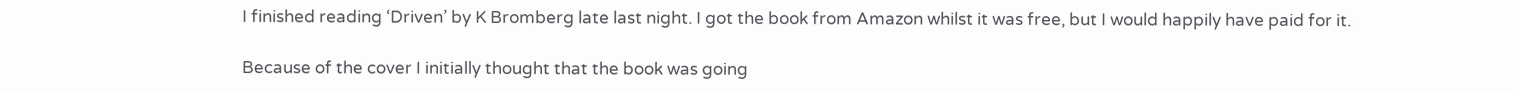I finished reading ‘Driven’ by K Bromberg late last night. I got the book from Amazon whilst it was free, but I would happily have paid for it.

Because of the cover I initially thought that the book was going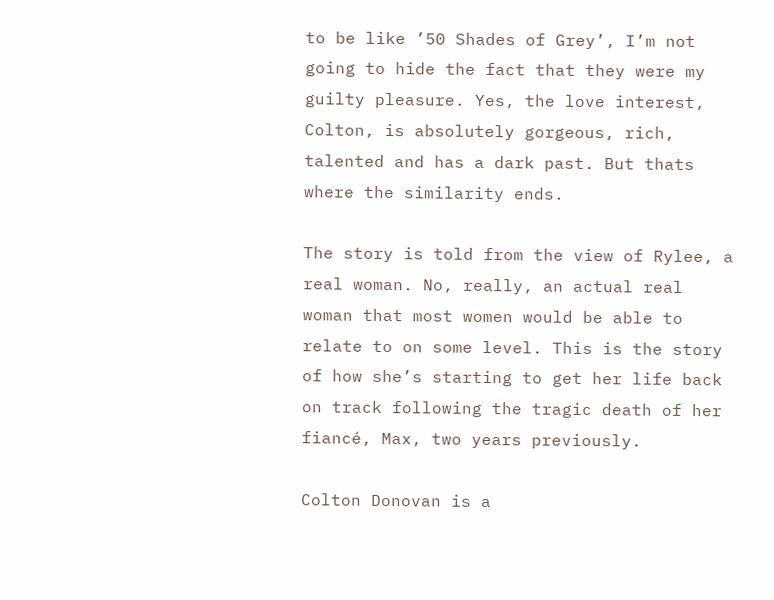to be like ’50 Shades of Grey’, I’m not going to hide the fact that they were my guilty pleasure. Yes, the love interest, Colton, is absolutely gorgeous, rich, talented and has a dark past. But thats where the similarity ends.

The story is told from the view of Rylee, a real woman. No, really, an actual real woman that most women would be able to relate to on some level. This is the story of how she’s starting to get her life back on track following the tragic death of her fiancé, Max, two years previously.

Colton Donovan is a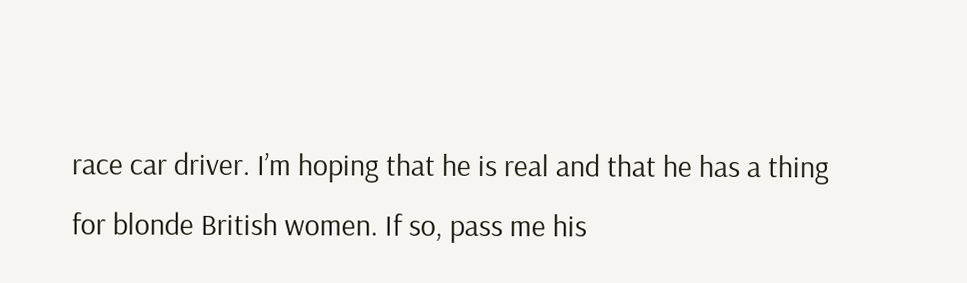race car driver. I’m hoping that he is real and that he has a thing for blonde British women. If so, pass me his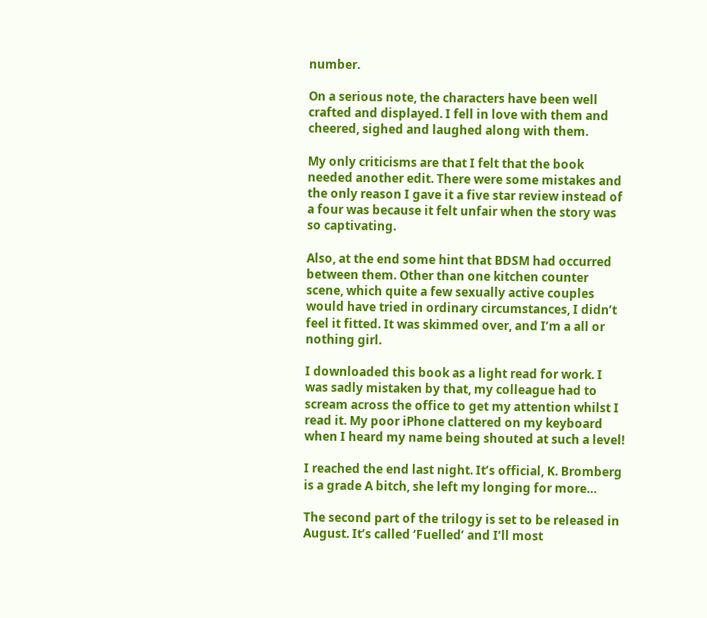number.

On a serious note, the characters have been well crafted and displayed. I fell in love with them and cheered, sighed and laughed along with them.

My only criticisms are that I felt that the book needed another edit. There were some mistakes and the only reason I gave it a five star review instead of a four was because it felt unfair when the story was so captivating.

Also, at the end some hint that BDSM had occurred between them. Other than one kitchen counter scene, which quite a few sexually active couples would have tried in ordinary circumstances, I didn’t feel it fitted. It was skimmed over, and I’m a all or nothing girl.

I downloaded this book as a light read for work. I was sadly mistaken by that, my colleague had to scream across the office to get my attention whilst I read it. My poor iPhone clattered on my keyboard when I heard my name being shouted at such a level!

I reached the end last night. It’s official, K. Bromberg is a grade A bitch, she left my longing for more…

The second part of the trilogy is set to be released in August. It’s called ‘Fuelled’ and I’ll most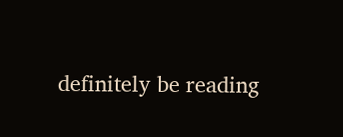definitely be reading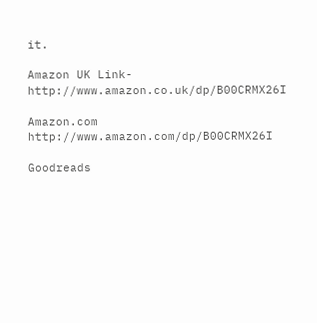it.

Amazon UK Link- http://www.amazon.co.uk/dp/B00CRMX26I

Amazon.com http://www.amazon.com/dp/B00CRMX26I

Goodreads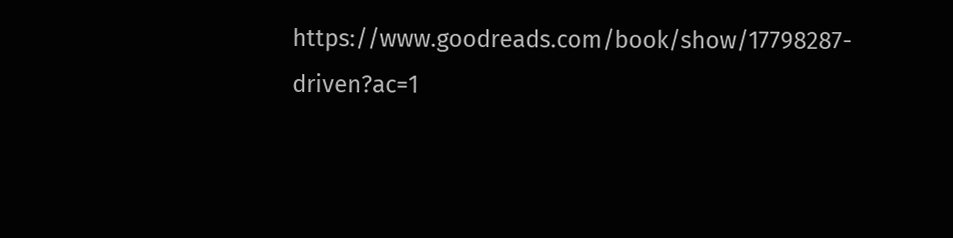https://www.goodreads.com/book/show/17798287-driven?ac=1